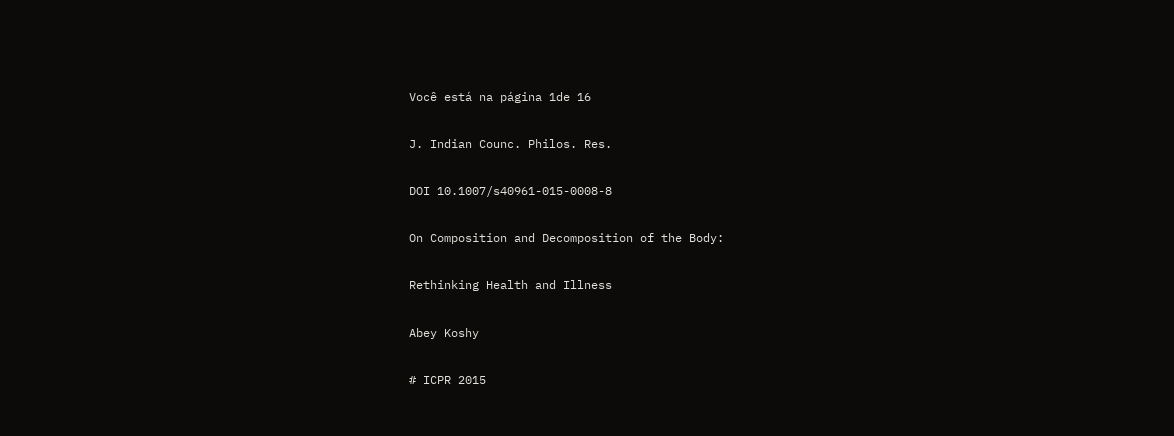Você está na página 1de 16

J. Indian Counc. Philos. Res.

DOI 10.1007/s40961-015-0008-8

On Composition and Decomposition of the Body:

Rethinking Health and Illness

Abey Koshy

# ICPR 2015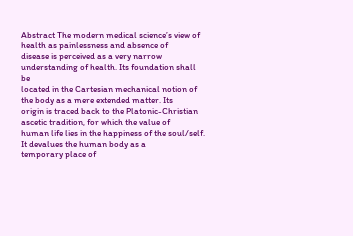Abstract The modern medical science’s view of health as painlessness and absence of
disease is perceived as a very narrow understanding of health. Its foundation shall be
located in the Cartesian mechanical notion of the body as a mere extended matter. Its
origin is traced back to the Platonic-Christian ascetic tradition, for which the value of
human life lies in the happiness of the soul/self. It devalues the human body as a
temporary place of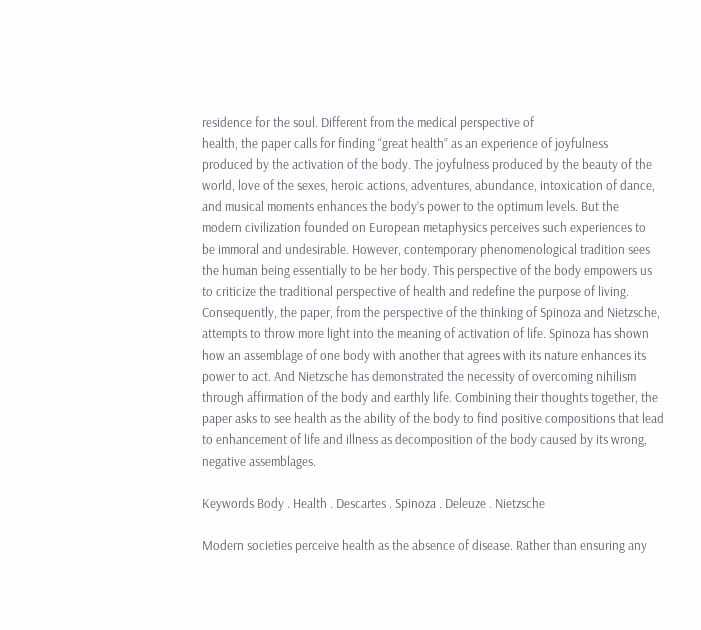residence for the soul. Different from the medical perspective of
health, the paper calls for finding “great health” as an experience of joyfulness
produced by the activation of the body. The joyfulness produced by the beauty of the
world, love of the sexes, heroic actions, adventures, abundance, intoxication of dance,
and musical moments enhances the body’s power to the optimum levels. But the
modern civilization founded on European metaphysics perceives such experiences to
be immoral and undesirable. However, contemporary phenomenological tradition sees
the human being essentially to be her body. This perspective of the body empowers us
to criticize the traditional perspective of health and redefine the purpose of living.
Consequently, the paper, from the perspective of the thinking of Spinoza and Nietzsche,
attempts to throw more light into the meaning of activation of life. Spinoza has shown
how an assemblage of one body with another that agrees with its nature enhances its
power to act. And Nietzsche has demonstrated the necessity of overcoming nihilism
through affirmation of the body and earthly life. Combining their thoughts together, the
paper asks to see health as the ability of the body to find positive compositions that lead
to enhancement of life and illness as decomposition of the body caused by its wrong,
negative assemblages.

Keywords Body . Health . Descartes . Spinoza . Deleuze . Nietzsche

Modern societies perceive health as the absence of disease. Rather than ensuring any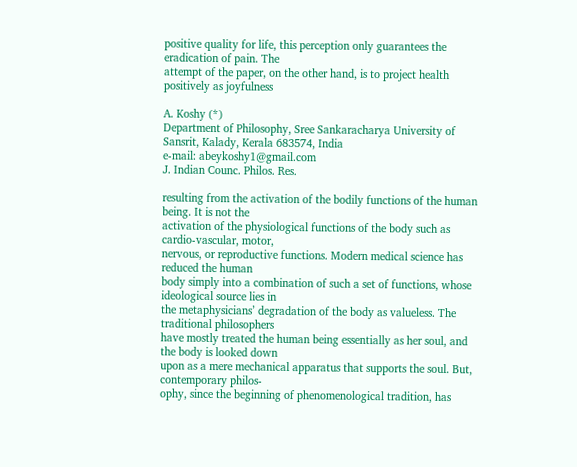positive quality for life, this perception only guarantees the eradication of pain. The
attempt of the paper, on the other hand, is to project health positively as joyfulness

A. Koshy (*)
Department of Philosophy, Sree Sankaracharya University of Sansrit, Kalady, Kerala 683574, India
e-mail: abeykoshy1@gmail.com
J. Indian Counc. Philos. Res.

resulting from the activation of the bodily functions of the human being. It is not the
activation of the physiological functions of the body such as cardio-vascular, motor,
nervous, or reproductive functions. Modern medical science has reduced the human
body simply into a combination of such a set of functions, whose ideological source lies in
the metaphysicians’ degradation of the body as valueless. The traditional philosophers
have mostly treated the human being essentially as her soul, and the body is looked down
upon as a mere mechanical apparatus that supports the soul. But, contemporary philos-
ophy, since the beginning of phenomenological tradition, has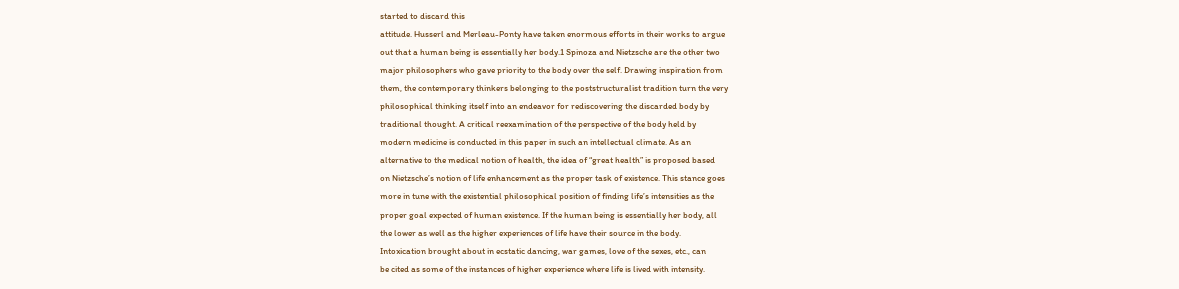started to discard this
attitude. Husserl and Merleau-Ponty have taken enormous efforts in their works to argue
out that a human being is essentially her body.1 Spinoza and Nietzsche are the other two
major philosophers who gave priority to the body over the self. Drawing inspiration from
them, the contemporary thinkers belonging to the poststructuralist tradition turn the very
philosophical thinking itself into an endeavor for rediscovering the discarded body by
traditional thought. A critical reexamination of the perspective of the body held by
modern medicine is conducted in this paper in such an intellectual climate. As an
alternative to the medical notion of health, the idea of “great health” is proposed based
on Nietzsche’s notion of life enhancement as the proper task of existence. This stance goes
more in tune with the existential philosophical position of finding life’s intensities as the
proper goal expected of human existence. If the human being is essentially her body, all
the lower as well as the higher experiences of life have their source in the body.
Intoxication brought about in ecstatic dancing, war games, love of the sexes, etc., can
be cited as some of the instances of higher experience where life is lived with intensity.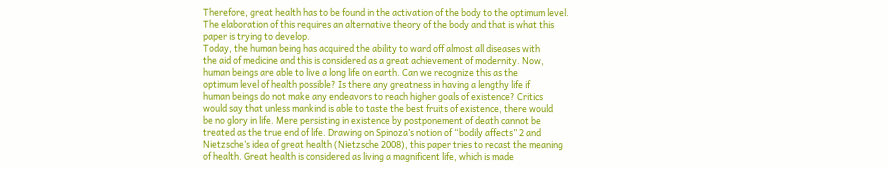Therefore, great health has to be found in the activation of the body to the optimum level.
The elaboration of this requires an alternative theory of the body and that is what this
paper is trying to develop.
Today, the human being has acquired the ability to ward off almost all diseases with
the aid of medicine and this is considered as a great achievement of modernity. Now,
human beings are able to live a long life on earth. Can we recognize this as the
optimum level of health possible? Is there any greatness in having a lengthy life if
human beings do not make any endeavors to reach higher goals of existence? Critics
would say that unless mankind is able to taste the best fruits of existence, there would
be no glory in life. Mere persisting in existence by postponement of death cannot be
treated as the true end of life. Drawing on Spinoza’s notion of “bodily affects” 2 and
Nietzsche’s idea of great health (Nietzsche 2008), this paper tries to recast the meaning
of health. Great health is considered as living a magnificent life, which is made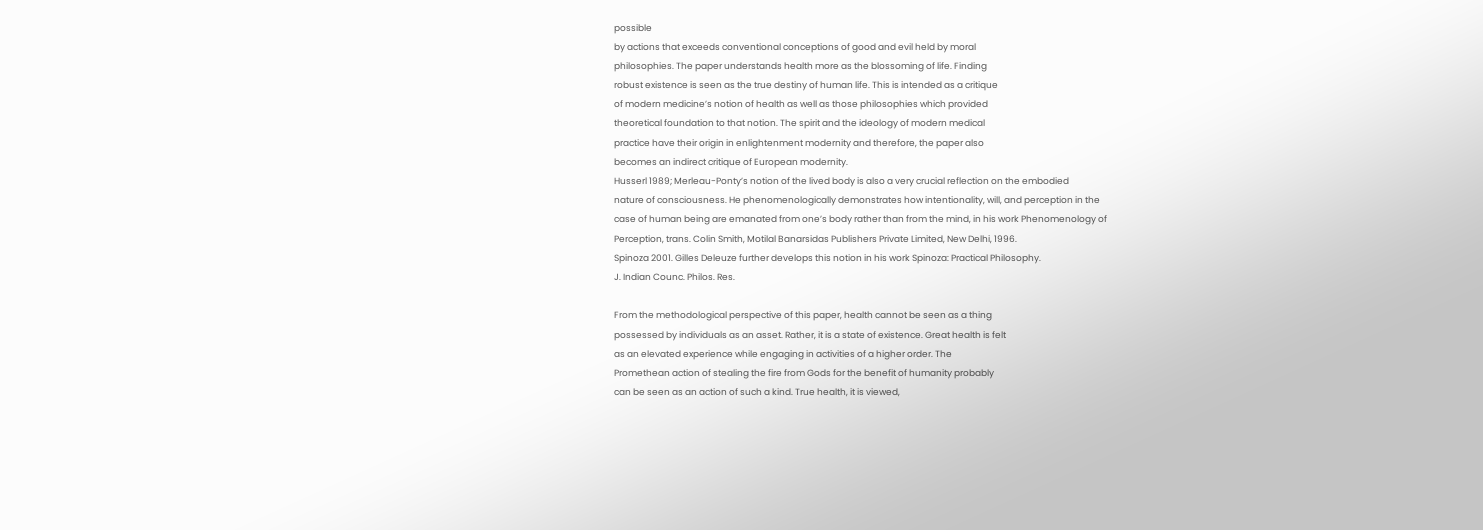possible
by actions that exceeds conventional conceptions of good and evil held by moral
philosophies. The paper understands health more as the blossoming of life. Finding
robust existence is seen as the true destiny of human life. This is intended as a critique
of modern medicine’s notion of health as well as those philosophies which provided
theoretical foundation to that notion. The spirit and the ideology of modern medical
practice have their origin in enlightenment modernity and therefore, the paper also
becomes an indirect critique of European modernity.
Husserl 1989; Merleau-Ponty’s notion of the lived body is also a very crucial reflection on the embodied
nature of consciousness. He phenomenologically demonstrates how intentionality, will, and perception in the
case of human being are emanated from one’s body rather than from the mind, in his work Phenomenology of
Perception, trans. Colin Smith, Motilal Banarsidas Publishers Private Limited, New Delhi, 1996.
Spinoza 2001. Gilles Deleuze further develops this notion in his work Spinoza: Practical Philosophy.
J. Indian Counc. Philos. Res.

From the methodological perspective of this paper, health cannot be seen as a thing
possessed by individuals as an asset. Rather, it is a state of existence. Great health is felt
as an elevated experience while engaging in activities of a higher order. The
Promethean action of stealing the fire from Gods for the benefit of humanity probably
can be seen as an action of such a kind. True health, it is viewed,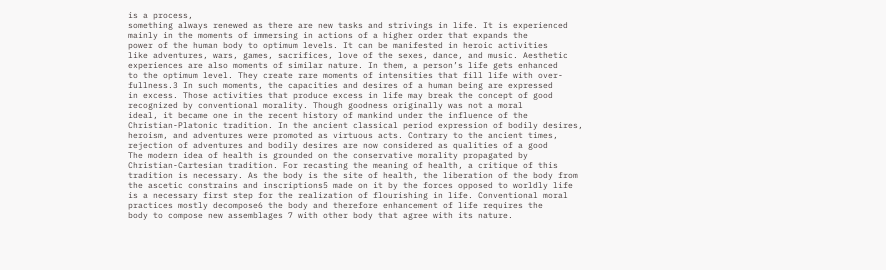is a process,
something always renewed as there are new tasks and strivings in life. It is experienced
mainly in the moments of immersing in actions of a higher order that expands the
power of the human body to optimum levels. It can be manifested in heroic activities
like adventures, wars, games, sacrifices, love of the sexes, dance, and music. Aesthetic
experiences are also moments of similar nature. In them, a person’s life gets enhanced
to the optimum level. They create rare moments of intensities that fill life with over-
fullness.3 In such moments, the capacities and desires of a human being are expressed
in excess. Those activities that produce excess in life may break the concept of good
recognized by conventional morality. Though goodness originally was not a moral
ideal, it became one in the recent history of mankind under the influence of the
Christian-Platonic tradition. In the ancient classical period expression of bodily desires,
heroism, and adventures were promoted as virtuous acts. Contrary to the ancient times,
rejection of adventures and bodily desires are now considered as qualities of a good
The modern idea of health is grounded on the conservative morality propagated by
Christian-Cartesian tradition. For recasting the meaning of health, a critique of this
tradition is necessary. As the body is the site of health, the liberation of the body from
the ascetic constrains and inscriptions5 made on it by the forces opposed to worldly life
is a necessary first step for the realization of flourishing in life. Conventional moral
practices mostly decompose6 the body and therefore enhancement of life requires the
body to compose new assemblages 7 with other body that agree with its nature.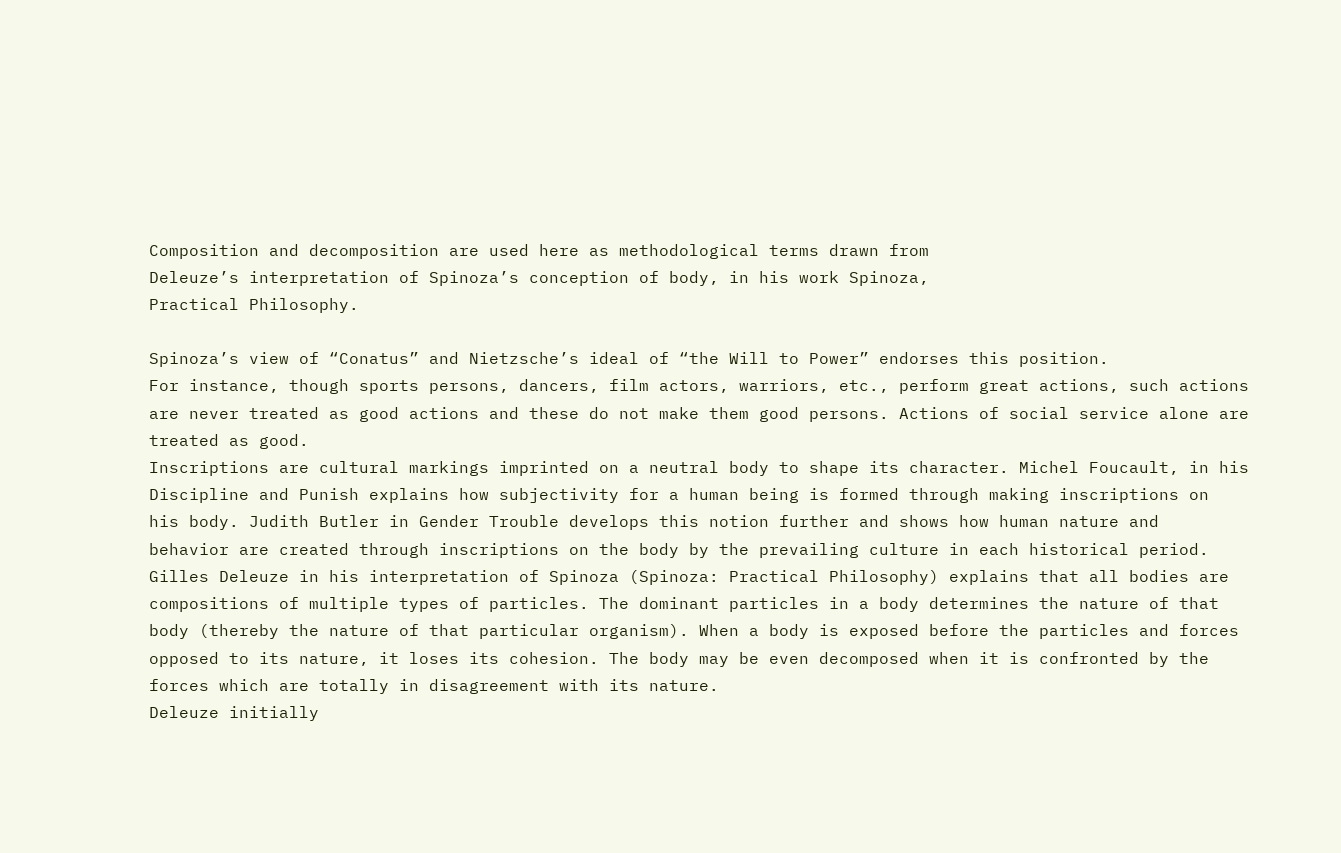Composition and decomposition are used here as methodological terms drawn from
Deleuze’s interpretation of Spinoza’s conception of body, in his work Spinoza,
Practical Philosophy.

Spinoza’s view of “Conatus” and Nietzsche’s ideal of “the Will to Power” endorses this position.
For instance, though sports persons, dancers, film actors, warriors, etc., perform great actions, such actions
are never treated as good actions and these do not make them good persons. Actions of social service alone are
treated as good.
Inscriptions are cultural markings imprinted on a neutral body to shape its character. Michel Foucault, in his
Discipline and Punish explains how subjectivity for a human being is formed through making inscriptions on
his body. Judith Butler in Gender Trouble develops this notion further and shows how human nature and
behavior are created through inscriptions on the body by the prevailing culture in each historical period.
Gilles Deleuze in his interpretation of Spinoza (Spinoza: Practical Philosophy) explains that all bodies are
compositions of multiple types of particles. The dominant particles in a body determines the nature of that
body (thereby the nature of that particular organism). When a body is exposed before the particles and forces
opposed to its nature, it loses its cohesion. The body may be even decomposed when it is confronted by the
forces which are totally in disagreement with its nature.
Deleuze initially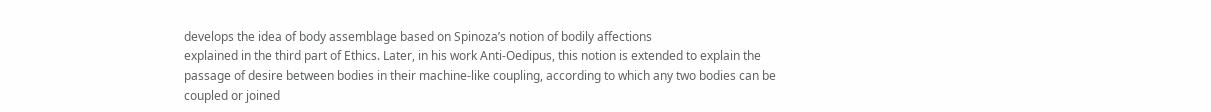develops the idea of body assemblage based on Spinoza’s notion of bodily affections
explained in the third part of Ethics. Later, in his work Anti-Oedipus, this notion is extended to explain the
passage of desire between bodies in their machine-like coupling, according to which any two bodies can be
coupled or joined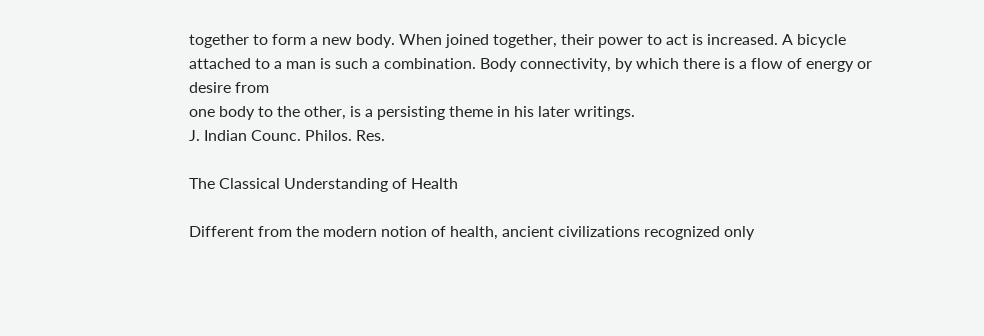together to form a new body. When joined together, their power to act is increased. A bicycle
attached to a man is such a combination. Body connectivity, by which there is a flow of energy or desire from
one body to the other, is a persisting theme in his later writings.
J. Indian Counc. Philos. Res.

The Classical Understanding of Health

Different from the modern notion of health, ancient civilizations recognized only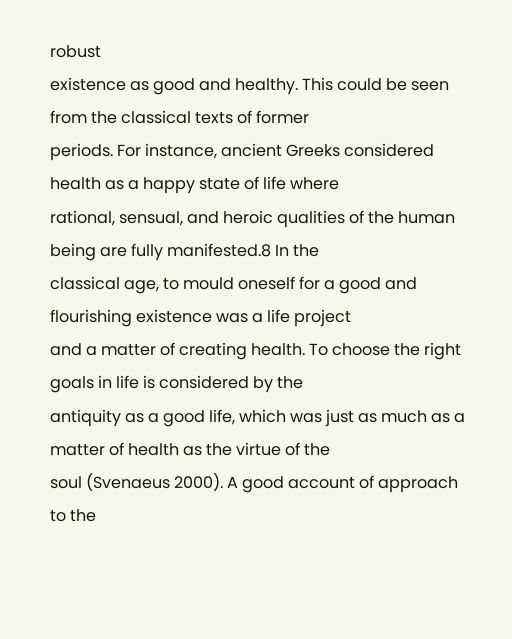robust
existence as good and healthy. This could be seen from the classical texts of former
periods. For instance, ancient Greeks considered health as a happy state of life where
rational, sensual, and heroic qualities of the human being are fully manifested.8 In the
classical age, to mould oneself for a good and flourishing existence was a life project
and a matter of creating health. To choose the right goals in life is considered by the
antiquity as a good life, which was just as much as a matter of health as the virtue of the
soul (Svenaeus 2000). A good account of approach to the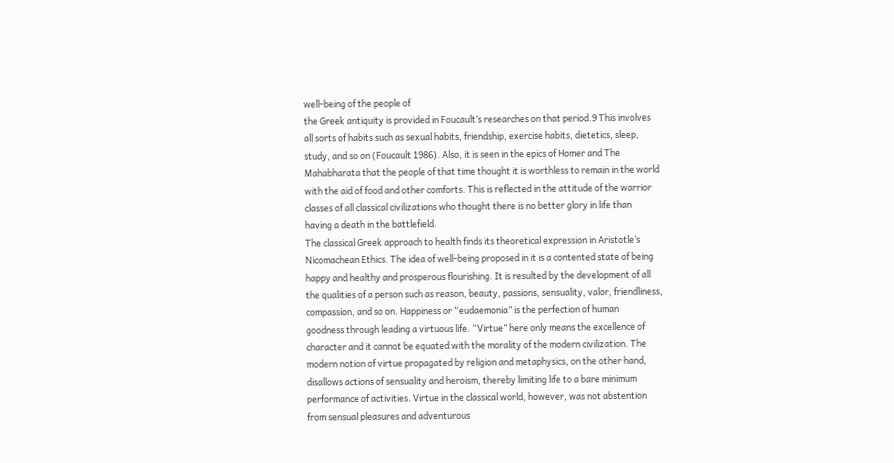well-being of the people of
the Greek antiquity is provided in Foucault’s researches on that period.9 This involves
all sorts of habits such as sexual habits, friendship, exercise habits, dietetics, sleep,
study, and so on (Foucault 1986). Also, it is seen in the epics of Homer and The
Mahabharata that the people of that time thought it is worthless to remain in the world
with the aid of food and other comforts. This is reflected in the attitude of the warrior
classes of all classical civilizations who thought there is no better glory in life than
having a death in the battlefield.
The classical Greek approach to health finds its theoretical expression in Aristotle’s
Nicomachean Ethics. The idea of well-being proposed in it is a contented state of being
happy and healthy and prosperous flourishing. It is resulted by the development of all
the qualities of a person such as reason, beauty, passions, sensuality, valor, friendliness,
compassion, and so on. Happiness or “eudaemonia” is the perfection of human
goodness through leading a virtuous life. “Virtue” here only means the excellence of
character and it cannot be equated with the morality of the modern civilization. The
modern notion of virtue propagated by religion and metaphysics, on the other hand,
disallows actions of sensuality and heroism, thereby limiting life to a bare minimum
performance of activities. Virtue in the classical world, however, was not abstention
from sensual pleasures and adventurous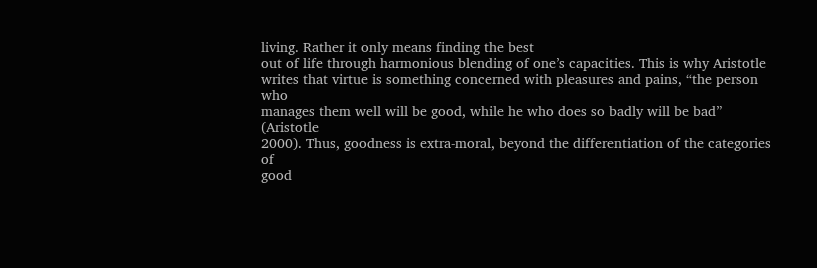living. Rather it only means finding the best
out of life through harmonious blending of one’s capacities. This is why Aristotle
writes that virtue is something concerned with pleasures and pains, “the person who
manages them well will be good, while he who does so badly will be bad” (Aristotle
2000). Thus, goodness is extra-moral, beyond the differentiation of the categories of
good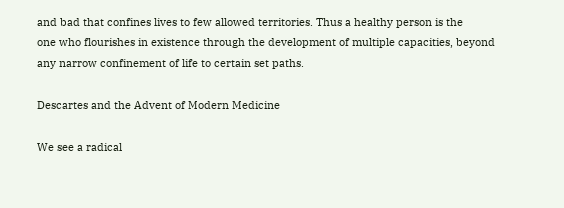and bad that confines lives to few allowed territories. Thus a healthy person is the
one who flourishes in existence through the development of multiple capacities, beyond
any narrow confinement of life to certain set paths.

Descartes and the Advent of Modern Medicine

We see a radical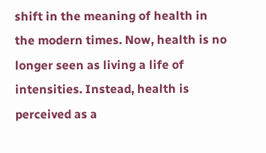shift in the meaning of health in the modern times. Now, health is no
longer seen as living a life of intensities. Instead, health is perceived as a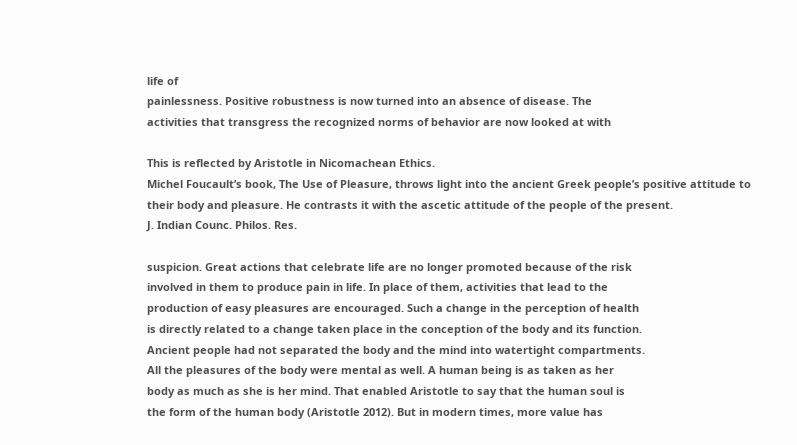life of
painlessness. Positive robustness is now turned into an absence of disease. The
activities that transgress the recognized norms of behavior are now looked at with

This is reflected by Aristotle in Nicomachean Ethics.
Michel Foucault’s book, The Use of Pleasure, throws light into the ancient Greek people’s positive attitude to
their body and pleasure. He contrasts it with the ascetic attitude of the people of the present.
J. Indian Counc. Philos. Res.

suspicion. Great actions that celebrate life are no longer promoted because of the risk
involved in them to produce pain in life. In place of them, activities that lead to the
production of easy pleasures are encouraged. Such a change in the perception of health
is directly related to a change taken place in the conception of the body and its function.
Ancient people had not separated the body and the mind into watertight compartments.
All the pleasures of the body were mental as well. A human being is as taken as her
body as much as she is her mind. That enabled Aristotle to say that the human soul is
the form of the human body (Aristotle 2012). But in modern times, more value has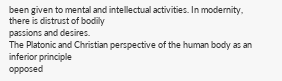been given to mental and intellectual activities. In modernity, there is distrust of bodily
passions and desires.
The Platonic and Christian perspective of the human body as an inferior principle
opposed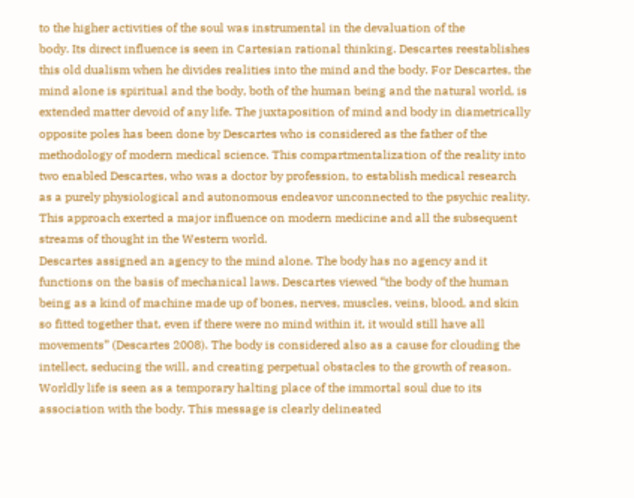to the higher activities of the soul was instrumental in the devaluation of the
body. Its direct influence is seen in Cartesian rational thinking. Descartes reestablishes
this old dualism when he divides realities into the mind and the body. For Descartes, the
mind alone is spiritual and the body, both of the human being and the natural world, is
extended matter devoid of any life. The juxtaposition of mind and body in diametrically
opposite poles has been done by Descartes who is considered as the father of the
methodology of modern medical science. This compartmentalization of the reality into
two enabled Descartes, who was a doctor by profession, to establish medical research
as a purely physiological and autonomous endeavor unconnected to the psychic reality.
This approach exerted a major influence on modern medicine and all the subsequent
streams of thought in the Western world.
Descartes assigned an agency to the mind alone. The body has no agency and it
functions on the basis of mechanical laws. Descartes viewed “the body of the human
being as a kind of machine made up of bones, nerves, muscles, veins, blood, and skin
so fitted together that, even if there were no mind within it, it would still have all
movements” (Descartes 2008). The body is considered also as a cause for clouding the
intellect, seducing the will, and creating perpetual obstacles to the growth of reason.
Worldly life is seen as a temporary halting place of the immortal soul due to its
association with the body. This message is clearly delineated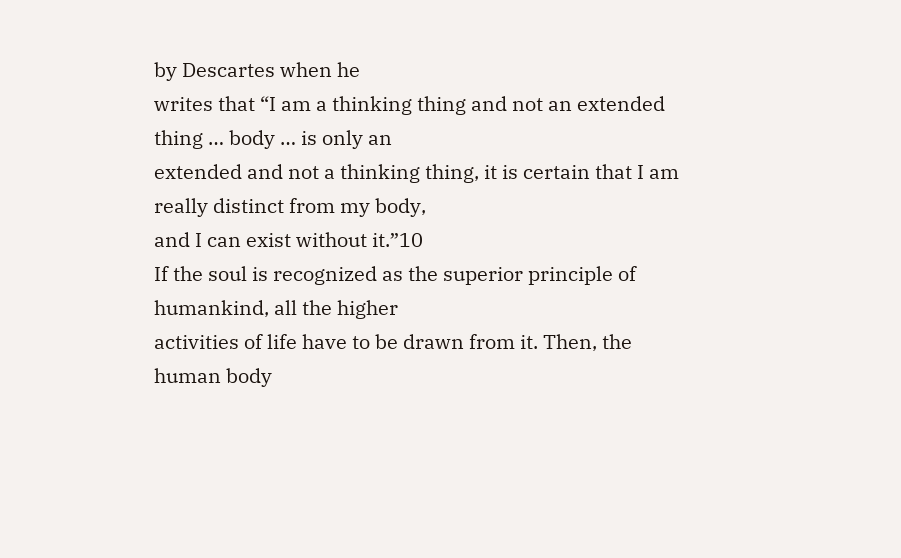by Descartes when he
writes that “I am a thinking thing and not an extended thing … body … is only an
extended and not a thinking thing, it is certain that I am really distinct from my body,
and I can exist without it.”10
If the soul is recognized as the superior principle of humankind, all the higher
activities of life have to be drawn from it. Then, the human body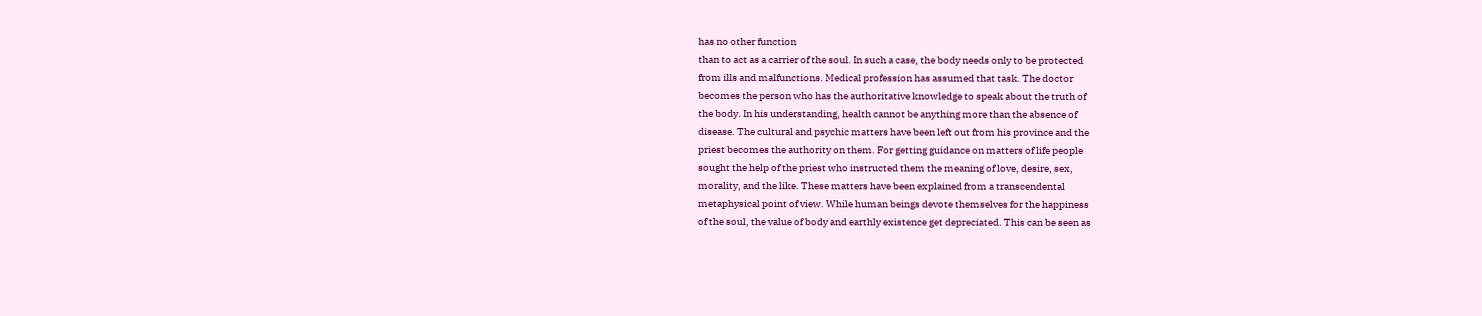has no other function
than to act as a carrier of the soul. In such a case, the body needs only to be protected
from ills and malfunctions. Medical profession has assumed that task. The doctor
becomes the person who has the authoritative knowledge to speak about the truth of
the body. In his understanding, health cannot be anything more than the absence of
disease. The cultural and psychic matters have been left out from his province and the
priest becomes the authority on them. For getting guidance on matters of life people
sought the help of the priest who instructed them the meaning of love, desire, sex,
morality, and the like. These matters have been explained from a transcendental
metaphysical point of view. While human beings devote themselves for the happiness
of the soul, the value of body and earthly existence get depreciated. This can be seen as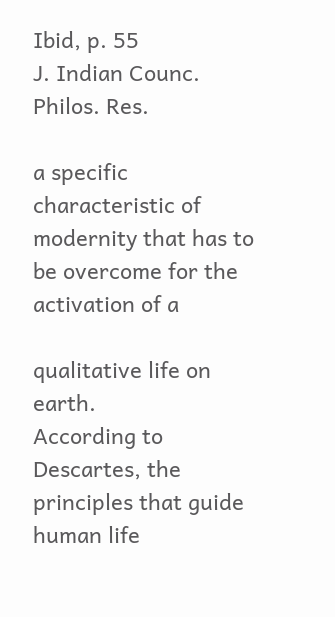Ibid, p. 55
J. Indian Counc. Philos. Res.

a specific characteristic of modernity that has to be overcome for the activation of a

qualitative life on earth.
According to Descartes, the principles that guide human life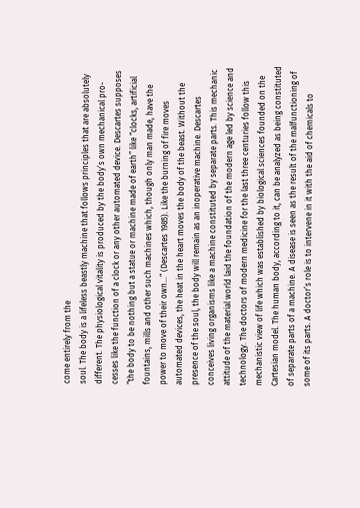come entirely from the
soul. The body is a lifeless beastly machine that follows principles that are absolutely
different. The physiological vitality is produced by the body’s own mechanical pro-
cesses like the function of a clock or any other automated device. Descartes supposes
“the body to be nothing but a statue or machine made of earth” like “clocks, artificial
fountains, mills and other such machines which, though only man made, have the
power to move of their own…” (Descartes 1985). Like the burning of fire moves
automated devices, the heat in the heart moves the body of the beast. Without the
presence of the soul, the body will remain as an inoperative machine. Descartes
conceives living organisms like a machine constituted by separate parts. This mechanic
attitude of the material world laid the foundation of the modern age led by science and
technology. The doctors of modern medicine for the last three centuries follow this
mechanistic view of life which was established by biological sciences founded on the
Cartesian model. The human body, according to it, can be analyzed as being constituted
of separate parts of a machine. A disease is seen as the result of the malfunctioning of
some of its parts. A doctor’s role is to intervene in it with the aid of chemicals to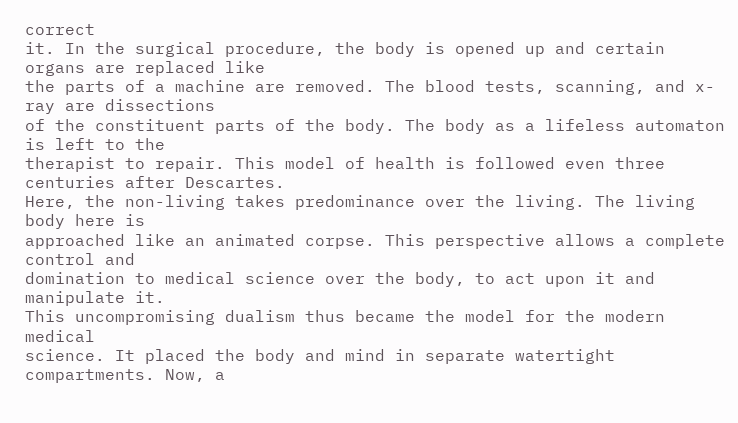correct
it. In the surgical procedure, the body is opened up and certain organs are replaced like
the parts of a machine are removed. The blood tests, scanning, and x-ray are dissections
of the constituent parts of the body. The body as a lifeless automaton is left to the
therapist to repair. This model of health is followed even three centuries after Descartes.
Here, the non-living takes predominance over the living. The living body here is
approached like an animated corpse. This perspective allows a complete control and
domination to medical science over the body, to act upon it and manipulate it.
This uncompromising dualism thus became the model for the modern medical
science. It placed the body and mind in separate watertight compartments. Now, a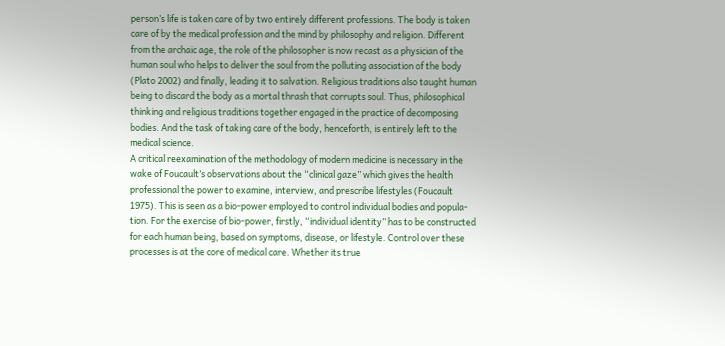person’s life is taken care of by two entirely different professions. The body is taken
care of by the medical profession and the mind by philosophy and religion. Different
from the archaic age, the role of the philosopher is now recast as a physician of the
human soul who helps to deliver the soul from the polluting association of the body
(Plato 2002) and finally, leading it to salvation. Religious traditions also taught human
being to discard the body as a mortal thrash that corrupts soul. Thus, philosophical
thinking and religious traditions together engaged in the practice of decomposing
bodies. And the task of taking care of the body, henceforth, is entirely left to the
medical science.
A critical reexamination of the methodology of modern medicine is necessary in the
wake of Foucault’s observations about the “clinical gaze” which gives the health
professional the power to examine, interview, and prescribe lifestyles (Foucault
1975). This is seen as a bio-power employed to control individual bodies and popula-
tion. For the exercise of bio-power, firstly, “individual identity” has to be constructed
for each human being, based on symptoms, disease, or lifestyle. Control over these
processes is at the core of medical care. Whether its true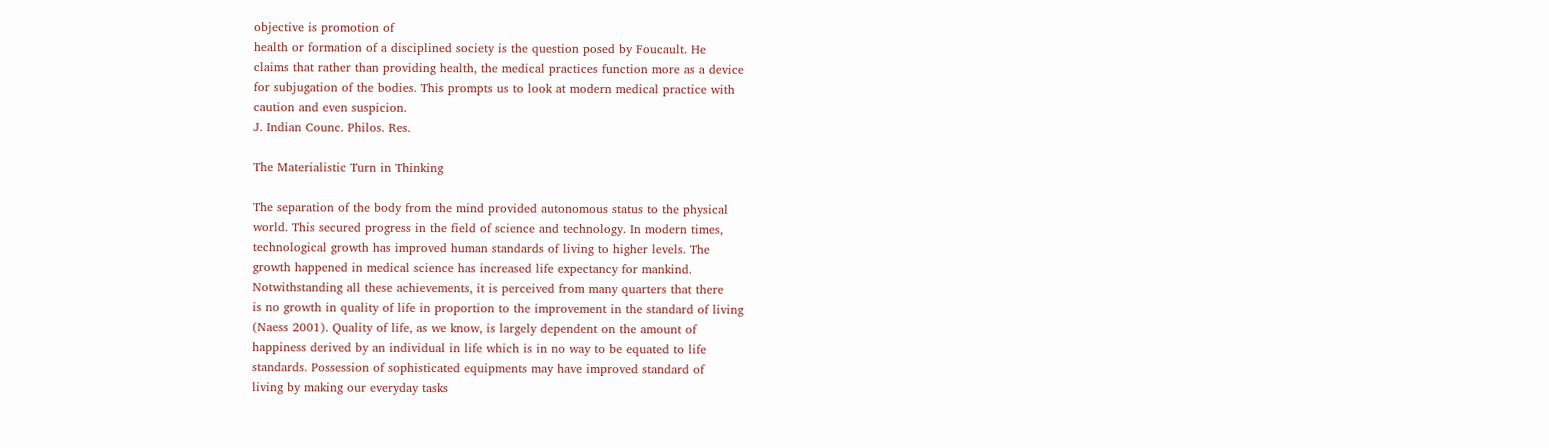objective is promotion of
health or formation of a disciplined society is the question posed by Foucault. He
claims that rather than providing health, the medical practices function more as a device
for subjugation of the bodies. This prompts us to look at modern medical practice with
caution and even suspicion.
J. Indian Counc. Philos. Res.

The Materialistic Turn in Thinking

The separation of the body from the mind provided autonomous status to the physical
world. This secured progress in the field of science and technology. In modern times,
technological growth has improved human standards of living to higher levels. The
growth happened in medical science has increased life expectancy for mankind.
Notwithstanding all these achievements, it is perceived from many quarters that there
is no growth in quality of life in proportion to the improvement in the standard of living
(Naess 2001). Quality of life, as we know, is largely dependent on the amount of
happiness derived by an individual in life which is in no way to be equated to life
standards. Possession of sophisticated equipments may have improved standard of
living by making our everyday tasks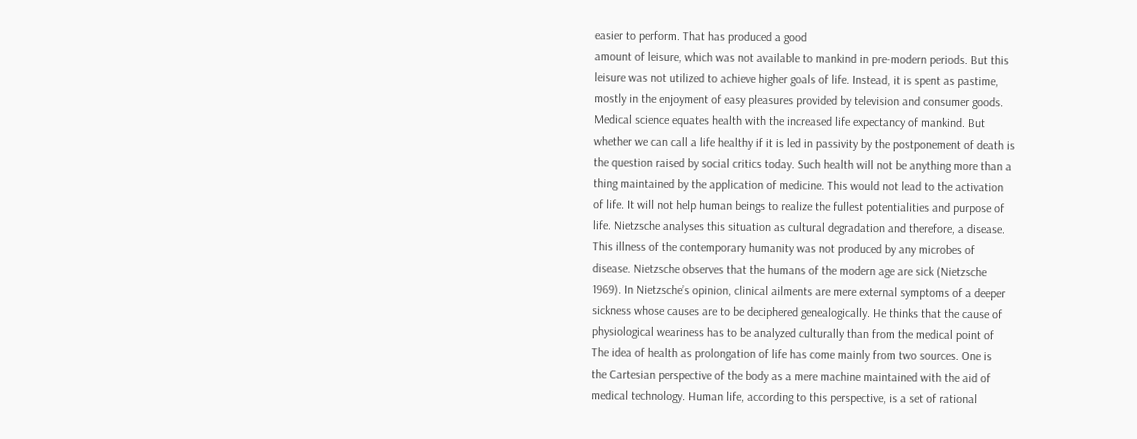easier to perform. That has produced a good
amount of leisure, which was not available to mankind in pre-modern periods. But this
leisure was not utilized to achieve higher goals of life. Instead, it is spent as pastime,
mostly in the enjoyment of easy pleasures provided by television and consumer goods.
Medical science equates health with the increased life expectancy of mankind. But
whether we can call a life healthy if it is led in passivity by the postponement of death is
the question raised by social critics today. Such health will not be anything more than a
thing maintained by the application of medicine. This would not lead to the activation
of life. It will not help human beings to realize the fullest potentialities and purpose of
life. Nietzsche analyses this situation as cultural degradation and therefore, a disease.
This illness of the contemporary humanity was not produced by any microbes of
disease. Nietzsche observes that the humans of the modern age are sick (Nietzsche
1969). In Nietzsche’s opinion, clinical ailments are mere external symptoms of a deeper
sickness whose causes are to be deciphered genealogically. He thinks that the cause of
physiological weariness has to be analyzed culturally than from the medical point of
The idea of health as prolongation of life has come mainly from two sources. One is
the Cartesian perspective of the body as a mere machine maintained with the aid of
medical technology. Human life, according to this perspective, is a set of rational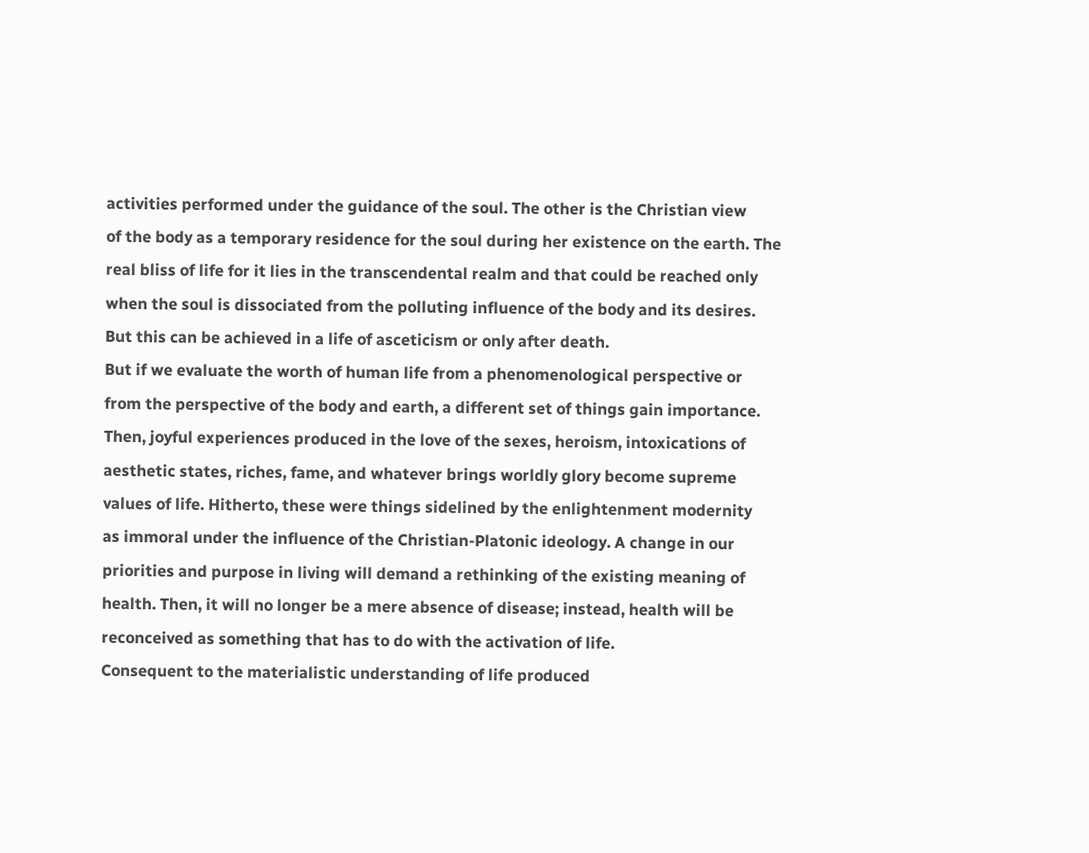activities performed under the guidance of the soul. The other is the Christian view
of the body as a temporary residence for the soul during her existence on the earth. The
real bliss of life for it lies in the transcendental realm and that could be reached only
when the soul is dissociated from the polluting influence of the body and its desires.
But this can be achieved in a life of asceticism or only after death.
But if we evaluate the worth of human life from a phenomenological perspective or
from the perspective of the body and earth, a different set of things gain importance.
Then, joyful experiences produced in the love of the sexes, heroism, intoxications of
aesthetic states, riches, fame, and whatever brings worldly glory become supreme
values of life. Hitherto, these were things sidelined by the enlightenment modernity
as immoral under the influence of the Christian-Platonic ideology. A change in our
priorities and purpose in living will demand a rethinking of the existing meaning of
health. Then, it will no longer be a mere absence of disease; instead, health will be
reconceived as something that has to do with the activation of life.
Consequent to the materialistic understanding of life produced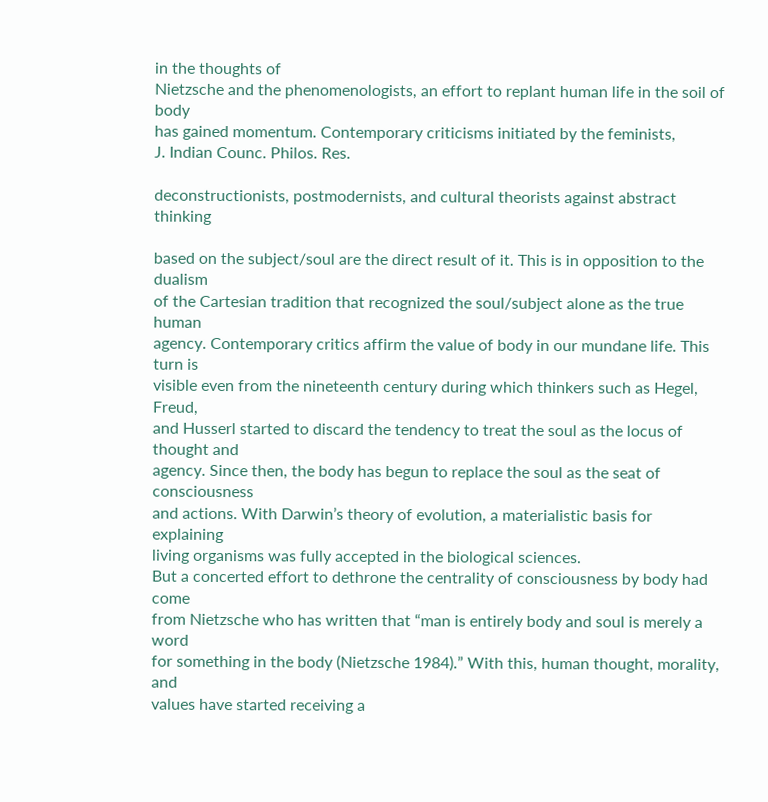in the thoughts of
Nietzsche and the phenomenologists, an effort to replant human life in the soil of body
has gained momentum. Contemporary criticisms initiated by the feminists,
J. Indian Counc. Philos. Res.

deconstructionists, postmodernists, and cultural theorists against abstract thinking

based on the subject/soul are the direct result of it. This is in opposition to the dualism
of the Cartesian tradition that recognized the soul/subject alone as the true human
agency. Contemporary critics affirm the value of body in our mundane life. This turn is
visible even from the nineteenth century during which thinkers such as Hegel, Freud,
and Husserl started to discard the tendency to treat the soul as the locus of thought and
agency. Since then, the body has begun to replace the soul as the seat of consciousness
and actions. With Darwin’s theory of evolution, a materialistic basis for explaining
living organisms was fully accepted in the biological sciences.
But a concerted effort to dethrone the centrality of consciousness by body had come
from Nietzsche who has written that “man is entirely body and soul is merely a word
for something in the body (Nietzsche 1984).” With this, human thought, morality, and
values have started receiving a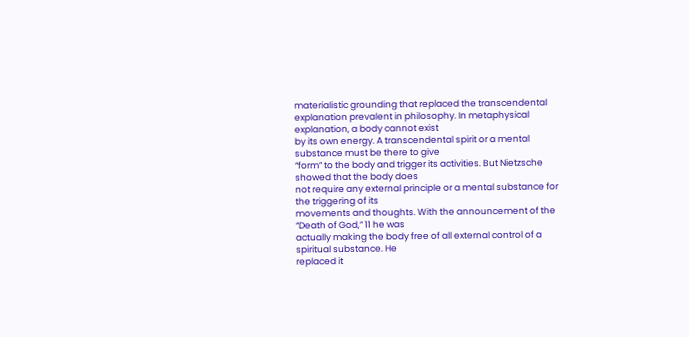materialistic grounding that replaced the transcendental
explanation prevalent in philosophy. In metaphysical explanation, a body cannot exist
by its own energy. A transcendental spirit or a mental substance must be there to give
“form” to the body and trigger its activities. But Nietzsche showed that the body does
not require any external principle or a mental substance for the triggering of its
movements and thoughts. With the announcement of the “Death of God,” 11 he was
actually making the body free of all external control of a spiritual substance. He
replaced it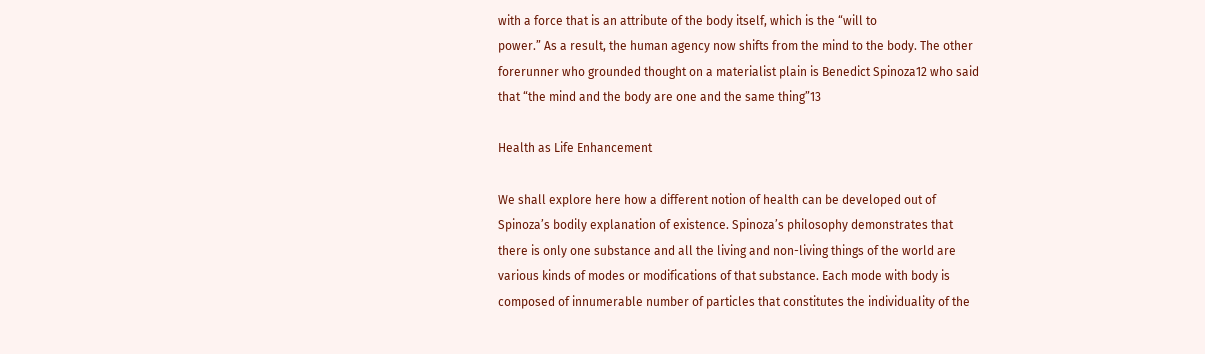with a force that is an attribute of the body itself, which is the “will to
power.” As a result, the human agency now shifts from the mind to the body. The other
forerunner who grounded thought on a materialist plain is Benedict Spinoza12 who said
that “the mind and the body are one and the same thing”13

Health as Life Enhancement

We shall explore here how a different notion of health can be developed out of
Spinoza’s bodily explanation of existence. Spinoza’s philosophy demonstrates that
there is only one substance and all the living and non-living things of the world are
various kinds of modes or modifications of that substance. Each mode with body is
composed of innumerable number of particles that constitutes the individuality of the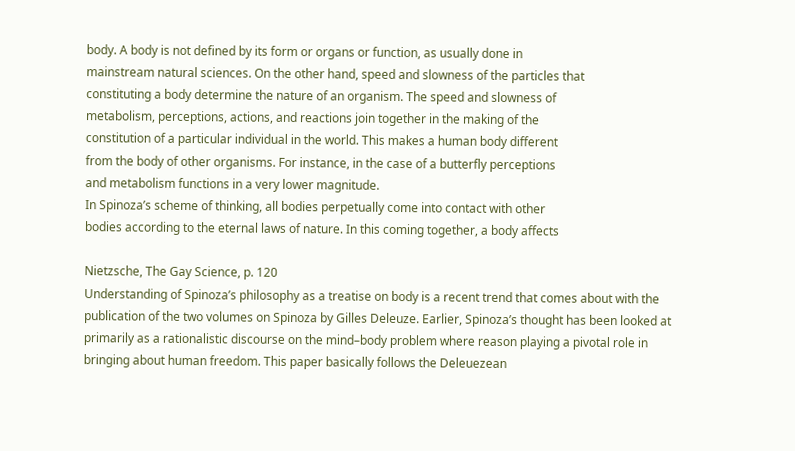body. A body is not defined by its form or organs or function, as usually done in
mainstream natural sciences. On the other hand, speed and slowness of the particles that
constituting a body determine the nature of an organism. The speed and slowness of
metabolism, perceptions, actions, and reactions join together in the making of the
constitution of a particular individual in the world. This makes a human body different
from the body of other organisms. For instance, in the case of a butterfly perceptions
and metabolism functions in a very lower magnitude.
In Spinoza’s scheme of thinking, all bodies perpetually come into contact with other
bodies according to the eternal laws of nature. In this coming together, a body affects

Nietzsche, The Gay Science, p. 120
Understanding of Spinoza’s philosophy as a treatise on body is a recent trend that comes about with the
publication of the two volumes on Spinoza by Gilles Deleuze. Earlier, Spinoza’s thought has been looked at
primarily as a rationalistic discourse on the mind–body problem where reason playing a pivotal role in
bringing about human freedom. This paper basically follows the Deleuezean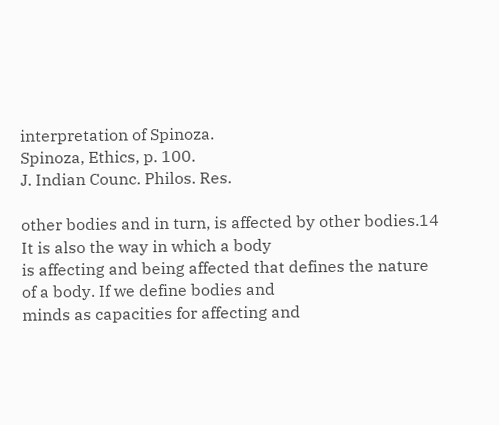interpretation of Spinoza.
Spinoza, Ethics, p. 100.
J. Indian Counc. Philos. Res.

other bodies and in turn, is affected by other bodies.14 It is also the way in which a body
is affecting and being affected that defines the nature of a body. If we define bodies and
minds as capacities for affecting and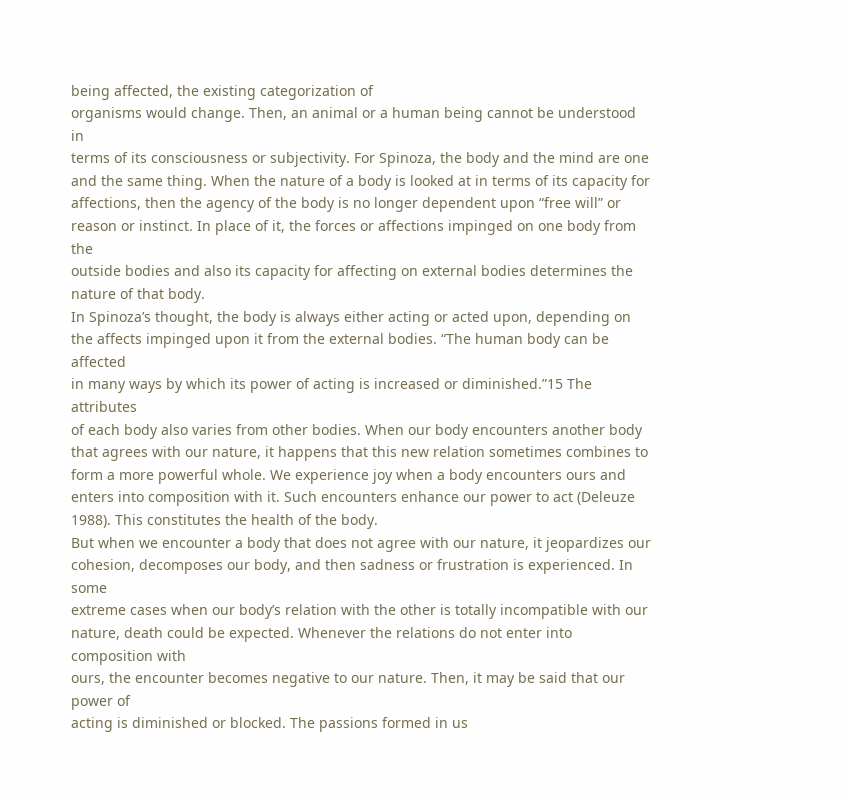being affected, the existing categorization of
organisms would change. Then, an animal or a human being cannot be understood in
terms of its consciousness or subjectivity. For Spinoza, the body and the mind are one
and the same thing. When the nature of a body is looked at in terms of its capacity for
affections, then the agency of the body is no longer dependent upon “free will” or
reason or instinct. In place of it, the forces or affections impinged on one body from the
outside bodies and also its capacity for affecting on external bodies determines the
nature of that body.
In Spinoza’s thought, the body is always either acting or acted upon, depending on
the affects impinged upon it from the external bodies. “The human body can be affected
in many ways by which its power of acting is increased or diminished.”15 The attributes
of each body also varies from other bodies. When our body encounters another body
that agrees with our nature, it happens that this new relation sometimes combines to
form a more powerful whole. We experience joy when a body encounters ours and
enters into composition with it. Such encounters enhance our power to act (Deleuze
1988). This constitutes the health of the body.
But when we encounter a body that does not agree with our nature, it jeopardizes our
cohesion, decomposes our body, and then sadness or frustration is experienced. In some
extreme cases when our body’s relation with the other is totally incompatible with our
nature, death could be expected. Whenever the relations do not enter into composition with
ours, the encounter becomes negative to our nature. Then, it may be said that our power of
acting is diminished or blocked. The passions formed in us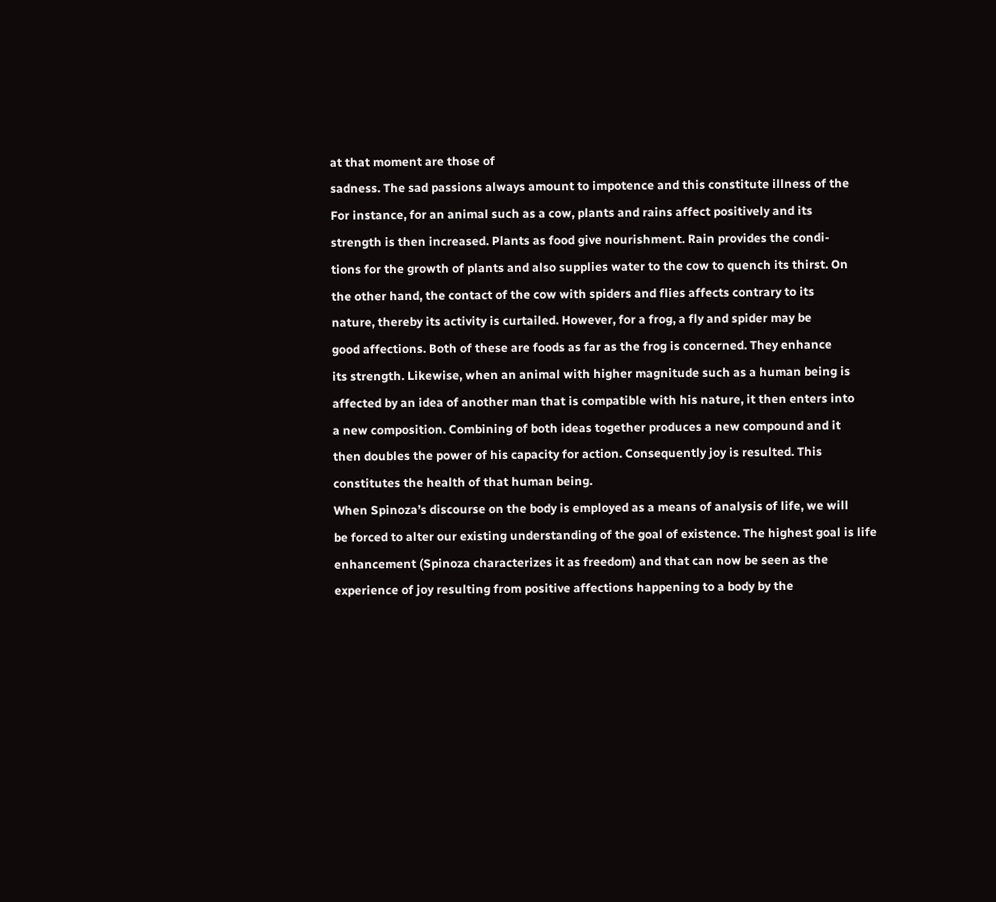at that moment are those of
sadness. The sad passions always amount to impotence and this constitute illness of the
For instance, for an animal such as a cow, plants and rains affect positively and its
strength is then increased. Plants as food give nourishment. Rain provides the condi-
tions for the growth of plants and also supplies water to the cow to quench its thirst. On
the other hand, the contact of the cow with spiders and flies affects contrary to its
nature, thereby its activity is curtailed. However, for a frog, a fly and spider may be
good affections. Both of these are foods as far as the frog is concerned. They enhance
its strength. Likewise, when an animal with higher magnitude such as a human being is
affected by an idea of another man that is compatible with his nature, it then enters into
a new composition. Combining of both ideas together produces a new compound and it
then doubles the power of his capacity for action. Consequently joy is resulted. This
constitutes the health of that human being.
When Spinoza’s discourse on the body is employed as a means of analysis of life, we will
be forced to alter our existing understanding of the goal of existence. The highest goal is life
enhancement (Spinoza characterizes it as freedom) and that can now be seen as the
experience of joy resulting from positive affections happening to a body by the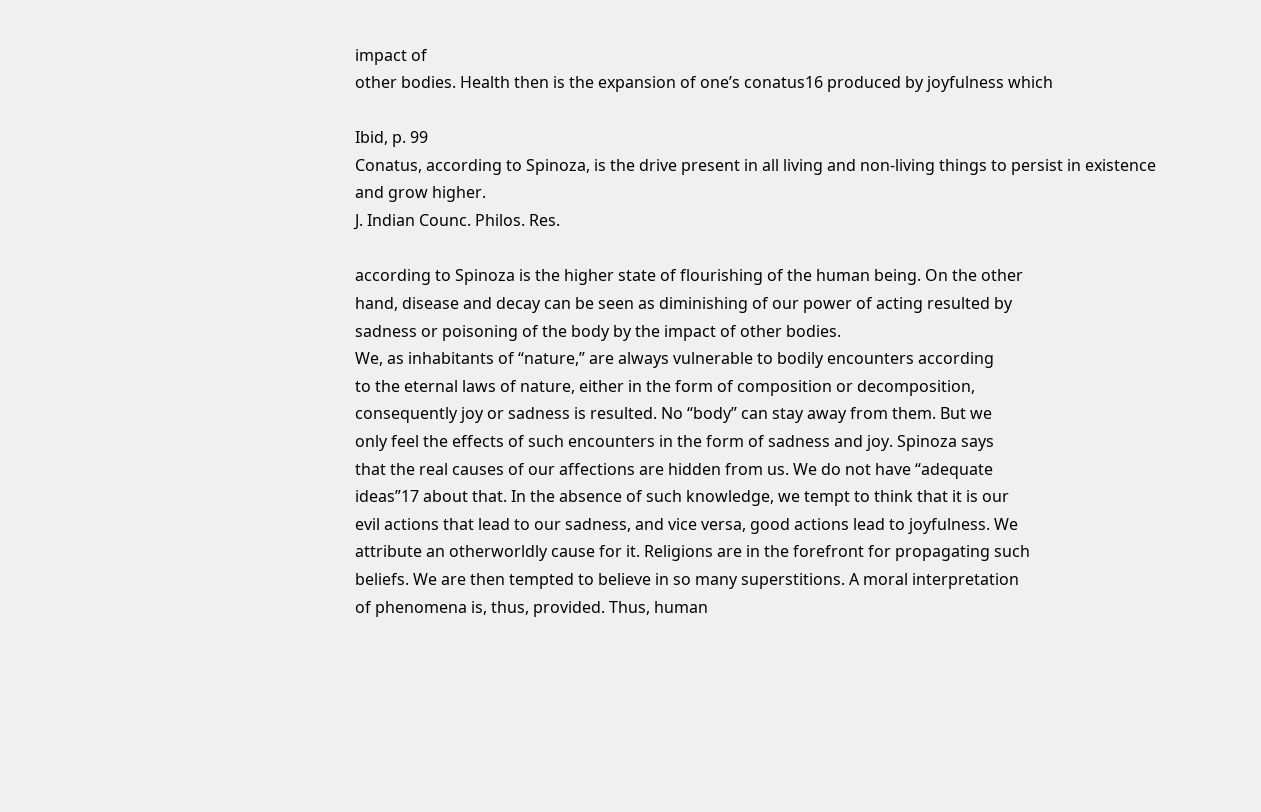impact of
other bodies. Health then is the expansion of one’s conatus16 produced by joyfulness which

Ibid, p. 99
Conatus, according to Spinoza, is the drive present in all living and non-living things to persist in existence
and grow higher.
J. Indian Counc. Philos. Res.

according to Spinoza is the higher state of flourishing of the human being. On the other
hand, disease and decay can be seen as diminishing of our power of acting resulted by
sadness or poisoning of the body by the impact of other bodies.
We, as inhabitants of “nature,” are always vulnerable to bodily encounters according
to the eternal laws of nature, either in the form of composition or decomposition,
consequently joy or sadness is resulted. No “body” can stay away from them. But we
only feel the effects of such encounters in the form of sadness and joy. Spinoza says
that the real causes of our affections are hidden from us. We do not have “adequate
ideas”17 about that. In the absence of such knowledge, we tempt to think that it is our
evil actions that lead to our sadness, and vice versa, good actions lead to joyfulness. We
attribute an otherworldly cause for it. Religions are in the forefront for propagating such
beliefs. We are then tempted to believe in so many superstitions. A moral interpretation
of phenomena is, thus, provided. Thus, human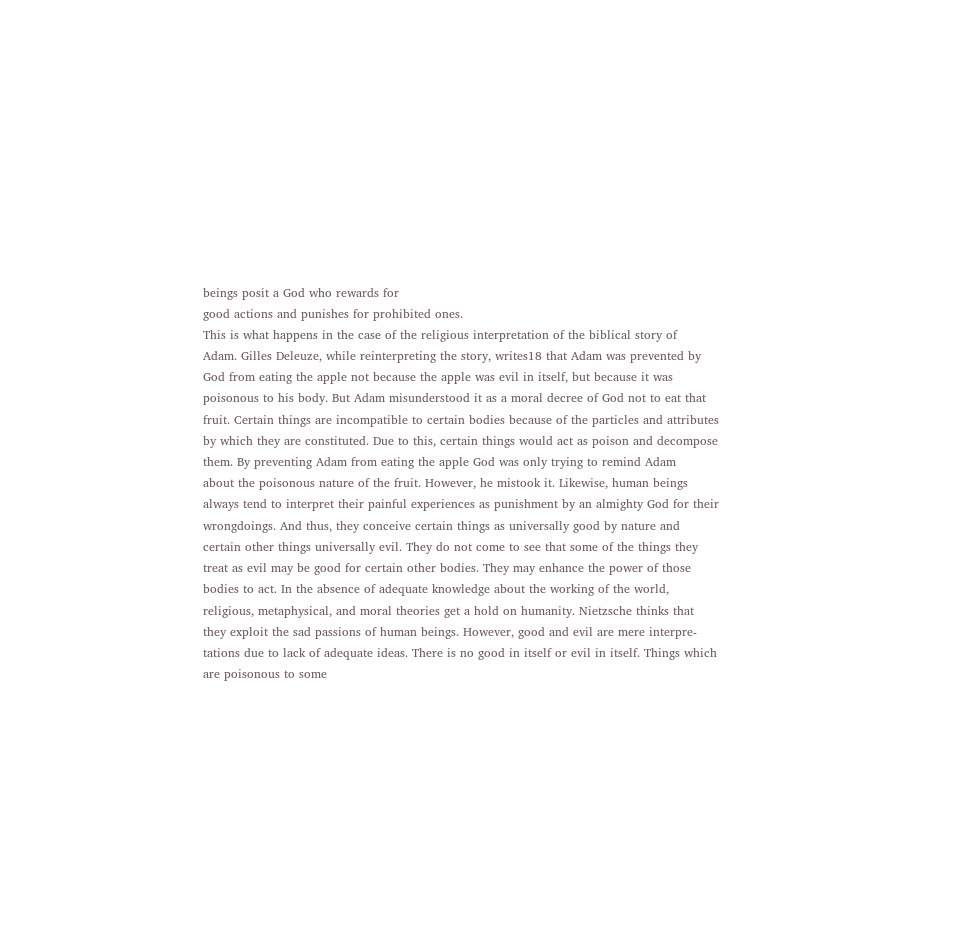beings posit a God who rewards for
good actions and punishes for prohibited ones.
This is what happens in the case of the religious interpretation of the biblical story of
Adam. Gilles Deleuze, while reinterpreting the story, writes18 that Adam was prevented by
God from eating the apple not because the apple was evil in itself, but because it was
poisonous to his body. But Adam misunderstood it as a moral decree of God not to eat that
fruit. Certain things are incompatible to certain bodies because of the particles and attributes
by which they are constituted. Due to this, certain things would act as poison and decompose
them. By preventing Adam from eating the apple God was only trying to remind Adam
about the poisonous nature of the fruit. However, he mistook it. Likewise, human beings
always tend to interpret their painful experiences as punishment by an almighty God for their
wrongdoings. And thus, they conceive certain things as universally good by nature and
certain other things universally evil. They do not come to see that some of the things they
treat as evil may be good for certain other bodies. They may enhance the power of those
bodies to act. In the absence of adequate knowledge about the working of the world,
religious, metaphysical, and moral theories get a hold on humanity. Nietzsche thinks that
they exploit the sad passions of human beings. However, good and evil are mere interpre-
tations due to lack of adequate ideas. There is no good in itself or evil in itself. Things which
are poisonous to some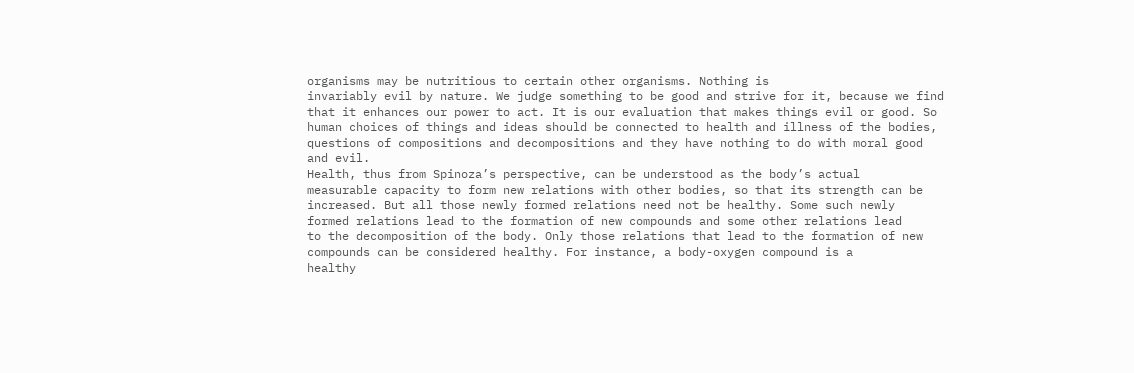organisms may be nutritious to certain other organisms. Nothing is
invariably evil by nature. We judge something to be good and strive for it, because we find
that it enhances our power to act. It is our evaluation that makes things evil or good. So
human choices of things and ideas should be connected to health and illness of the bodies,
questions of compositions and decompositions and they have nothing to do with moral good
and evil.
Health, thus from Spinoza’s perspective, can be understood as the body’s actual
measurable capacity to form new relations with other bodies, so that its strength can be
increased. But all those newly formed relations need not be healthy. Some such newly
formed relations lead to the formation of new compounds and some other relations lead
to the decomposition of the body. Only those relations that lead to the formation of new
compounds can be considered healthy. For instance, a body-oxygen compound is a
healthy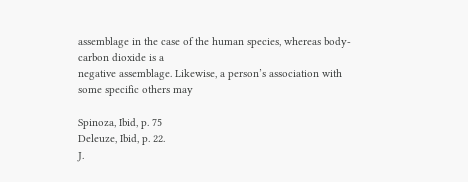assemblage in the case of the human species, whereas body-carbon dioxide is a
negative assemblage. Likewise, a person’s association with some specific others may

Spinoza, Ibid, p. 75
Deleuze, Ibid, p. 22.
J.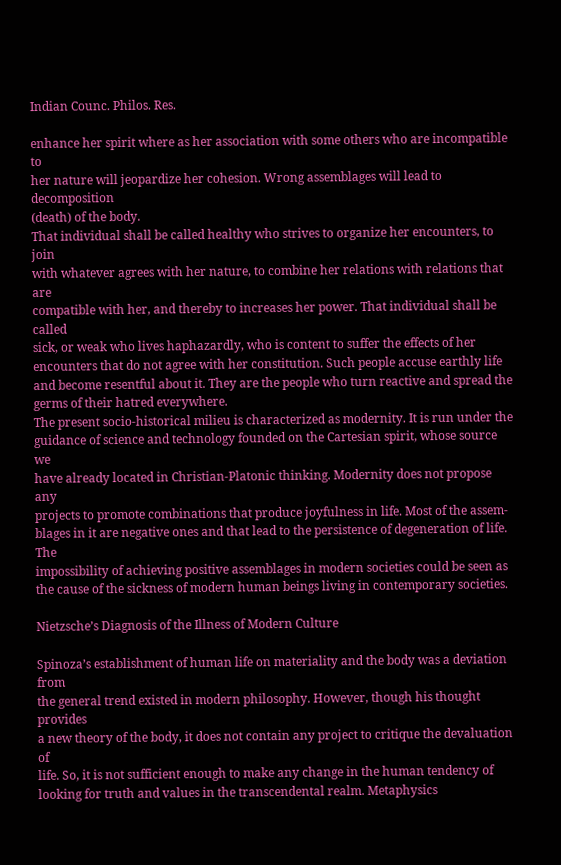Indian Counc. Philos. Res.

enhance her spirit where as her association with some others who are incompatible to
her nature will jeopardize her cohesion. Wrong assemblages will lead to decomposition
(death) of the body.
That individual shall be called healthy who strives to organize her encounters, to join
with whatever agrees with her nature, to combine her relations with relations that are
compatible with her, and thereby to increases her power. That individual shall be called
sick, or weak who lives haphazardly, who is content to suffer the effects of her
encounters that do not agree with her constitution. Such people accuse earthly life
and become resentful about it. They are the people who turn reactive and spread the
germs of their hatred everywhere.
The present socio-historical milieu is characterized as modernity. It is run under the
guidance of science and technology founded on the Cartesian spirit, whose source we
have already located in Christian-Platonic thinking. Modernity does not propose any
projects to promote combinations that produce joyfulness in life. Most of the assem-
blages in it are negative ones and that lead to the persistence of degeneration of life. The
impossibility of achieving positive assemblages in modern societies could be seen as
the cause of the sickness of modern human beings living in contemporary societies.

Nietzsche’s Diagnosis of the Illness of Modern Culture

Spinoza’s establishment of human life on materiality and the body was a deviation from
the general trend existed in modern philosophy. However, though his thought provides
a new theory of the body, it does not contain any project to critique the devaluation of
life. So, it is not sufficient enough to make any change in the human tendency of
looking for truth and values in the transcendental realm. Metaphysics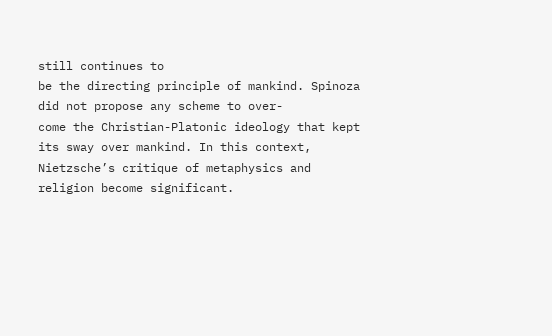still continues to
be the directing principle of mankind. Spinoza did not propose any scheme to over-
come the Christian-Platonic ideology that kept its sway over mankind. In this context,
Nietzsche’s critique of metaphysics and religion become significant.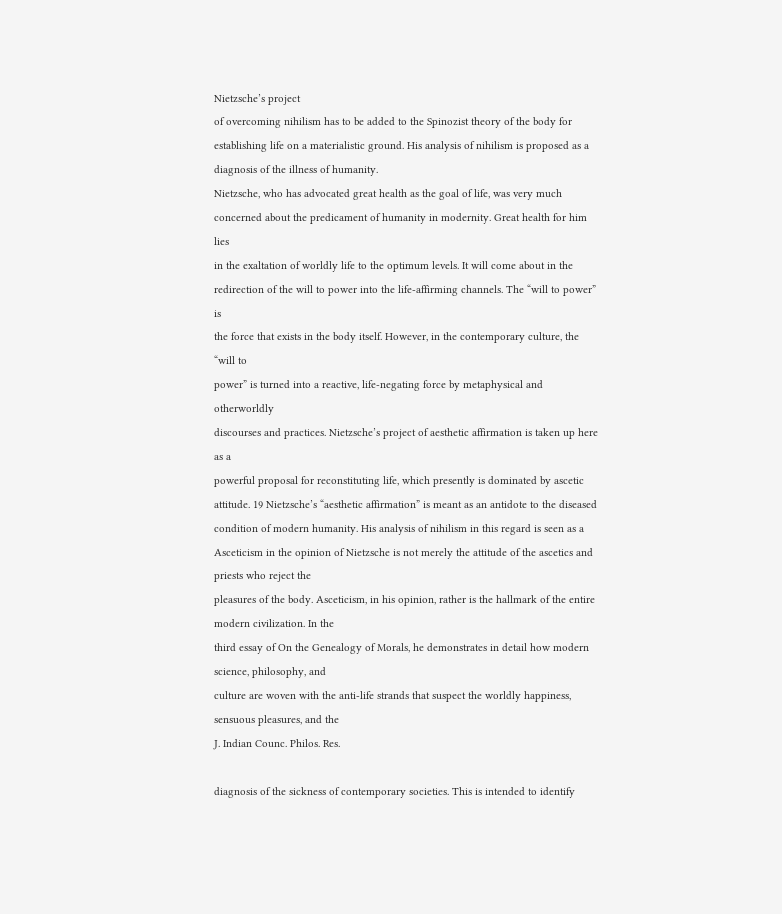Nietzsche’s project
of overcoming nihilism has to be added to the Spinozist theory of the body for
establishing life on a materialistic ground. His analysis of nihilism is proposed as a
diagnosis of the illness of humanity.
Nietzsche, who has advocated great health as the goal of life, was very much
concerned about the predicament of humanity in modernity. Great health for him lies
in the exaltation of worldly life to the optimum levels. It will come about in the
redirection of the will to power into the life-affirming channels. The “will to power” is
the force that exists in the body itself. However, in the contemporary culture, the “will to
power” is turned into a reactive, life-negating force by metaphysical and otherworldly
discourses and practices. Nietzsche’s project of aesthetic affirmation is taken up here as a
powerful proposal for reconstituting life, which presently is dominated by ascetic
attitude. 19 Nietzsche’s “aesthetic affirmation” is meant as an antidote to the diseased
condition of modern humanity. His analysis of nihilism in this regard is seen as a
Asceticism in the opinion of Nietzsche is not merely the attitude of the ascetics and priests who reject the
pleasures of the body. Asceticism, in his opinion, rather is the hallmark of the entire modern civilization. In the
third essay of On the Genealogy of Morals, he demonstrates in detail how modern science, philosophy, and
culture are woven with the anti-life strands that suspect the worldly happiness, sensuous pleasures, and the
J. Indian Counc. Philos. Res.

diagnosis of the sickness of contemporary societies. This is intended to identify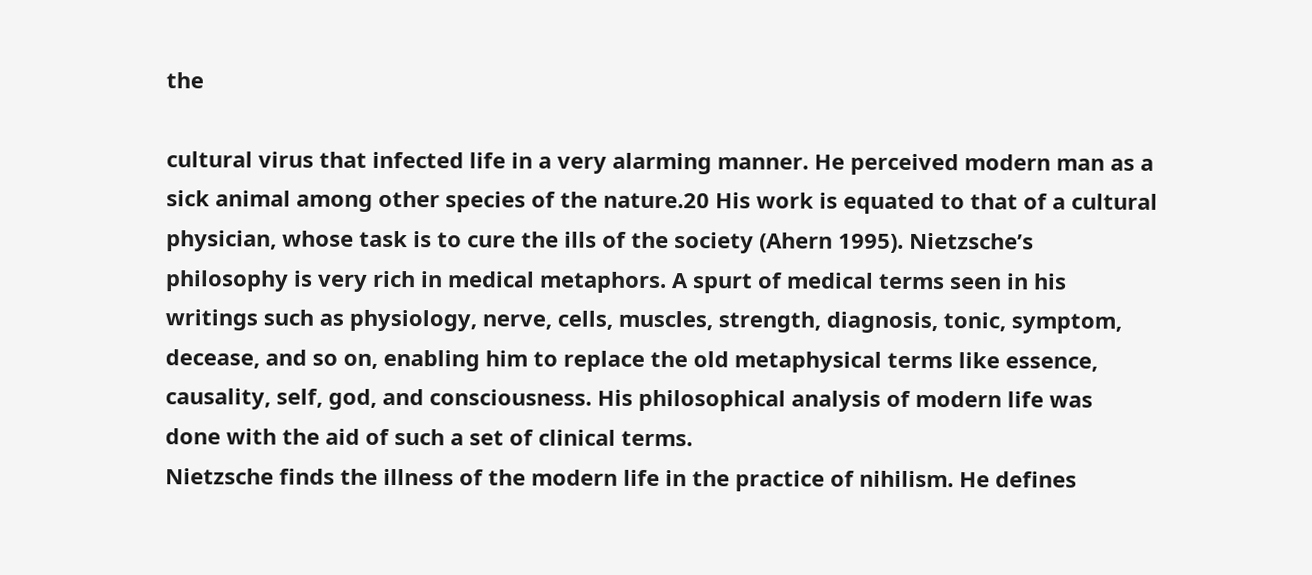the

cultural virus that infected life in a very alarming manner. He perceived modern man as a
sick animal among other species of the nature.20 His work is equated to that of a cultural
physician, whose task is to cure the ills of the society (Ahern 1995). Nietzsche’s
philosophy is very rich in medical metaphors. A spurt of medical terms seen in his
writings such as physiology, nerve, cells, muscles, strength, diagnosis, tonic, symptom,
decease, and so on, enabling him to replace the old metaphysical terms like essence,
causality, self, god, and consciousness. His philosophical analysis of modern life was
done with the aid of such a set of clinical terms.
Nietzsche finds the illness of the modern life in the practice of nihilism. He defines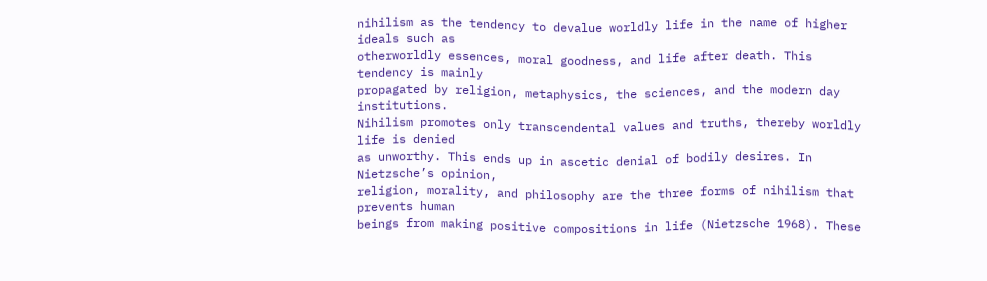nihilism as the tendency to devalue worldly life in the name of higher ideals such as
otherworldly essences, moral goodness, and life after death. This tendency is mainly
propagated by religion, metaphysics, the sciences, and the modern day institutions.
Nihilism promotes only transcendental values and truths, thereby worldly life is denied
as unworthy. This ends up in ascetic denial of bodily desires. In Nietzsche’s opinion,
religion, morality, and philosophy are the three forms of nihilism that prevents human
beings from making positive compositions in life (Nietzsche 1968). These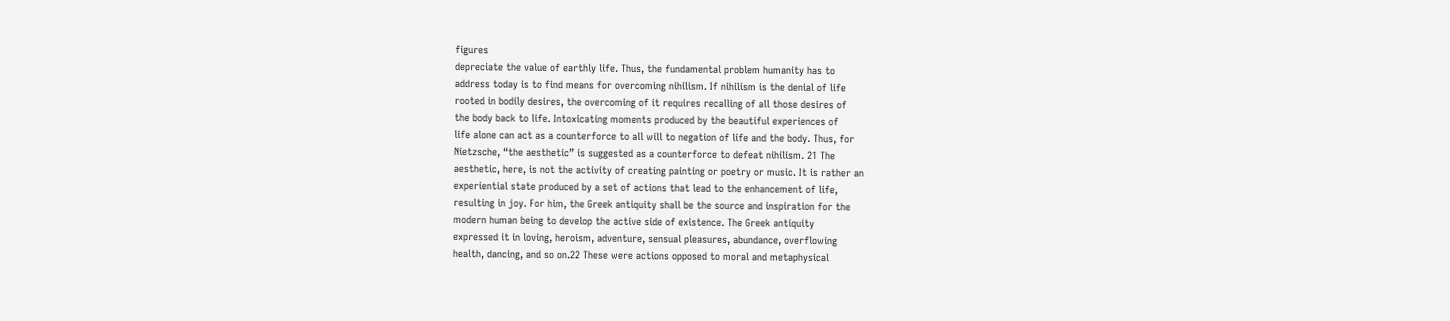figures
depreciate the value of earthly life. Thus, the fundamental problem humanity has to
address today is to find means for overcoming nihilism. If nihilism is the denial of life
rooted in bodily desires, the overcoming of it requires recalling of all those desires of
the body back to life. Intoxicating moments produced by the beautiful experiences of
life alone can act as a counterforce to all will to negation of life and the body. Thus, for
Nietzsche, “the aesthetic” is suggested as a counterforce to defeat nihilism. 21 The
aesthetic, here, is not the activity of creating painting or poetry or music. It is rather an
experiential state produced by a set of actions that lead to the enhancement of life,
resulting in joy. For him, the Greek antiquity shall be the source and inspiration for the
modern human being to develop the active side of existence. The Greek antiquity
expressed it in loving, heroism, adventure, sensual pleasures, abundance, overflowing
health, dancing, and so on.22 These were actions opposed to moral and metaphysical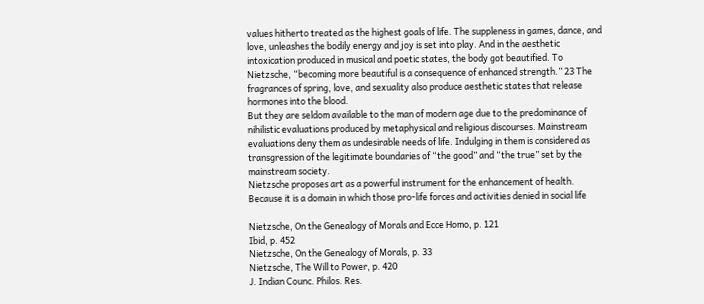values hitherto treated as the highest goals of life. The suppleness in games, dance, and
love, unleashes the bodily energy and joy is set into play. And in the aesthetic
intoxication produced in musical and poetic states, the body got beautified. To
Nietzsche, “becoming more beautiful is a consequence of enhanced strength.” 23 The
fragrances of spring, love, and sexuality also produce aesthetic states that release
hormones into the blood.
But they are seldom available to the man of modern age due to the predominance of
nihilistic evaluations produced by metaphysical and religious discourses. Mainstream
evaluations deny them as undesirable needs of life. Indulging in them is considered as
transgression of the legitimate boundaries of “the good” and “the true” set by the
mainstream society.
Nietzsche proposes art as a powerful instrument for the enhancement of health.
Because it is a domain in which those pro-life forces and activities denied in social life

Nietzsche, On the Genealogy of Morals and Ecce Homo, p. 121
Ibid, p. 452
Nietzsche, On the Genealogy of Morals, p. 33
Nietzsche, The Will to Power, p. 420
J. Indian Counc. Philos. Res.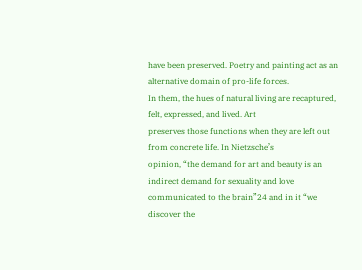have been preserved. Poetry and painting act as an alternative domain of pro-life forces.
In them, the hues of natural living are recaptured, felt, expressed, and lived. Art
preserves those functions when they are left out from concrete life. In Nietzsche’s
opinion, “the demand for art and beauty is an indirect demand for sexuality and love
communicated to the brain”24 and in it “we discover the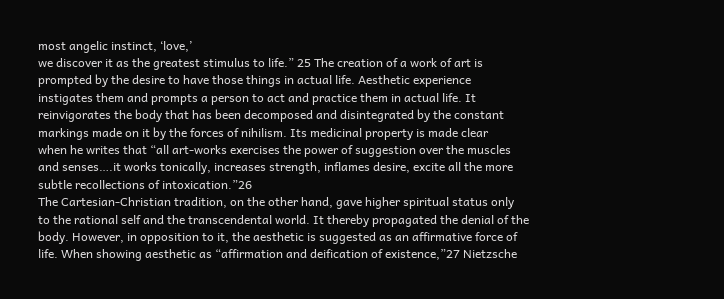most angelic instinct, ‘love,’
we discover it as the greatest stimulus to life.” 25 The creation of a work of art is
prompted by the desire to have those things in actual life. Aesthetic experience
instigates them and prompts a person to act and practice them in actual life. It
reinvigorates the body that has been decomposed and disintegrated by the constant
markings made on it by the forces of nihilism. Its medicinal property is made clear
when he writes that “all art-works exercises the power of suggestion over the muscles
and senses….it works tonically, increases strength, inflames desire, excite all the more
subtle recollections of intoxication.”26
The Cartesian-Christian tradition, on the other hand, gave higher spiritual status only
to the rational self and the transcendental world. It thereby propagated the denial of the
body. However, in opposition to it, the aesthetic is suggested as an affirmative force of
life. When showing aesthetic as “affirmation and deification of existence,”27 Nietzsche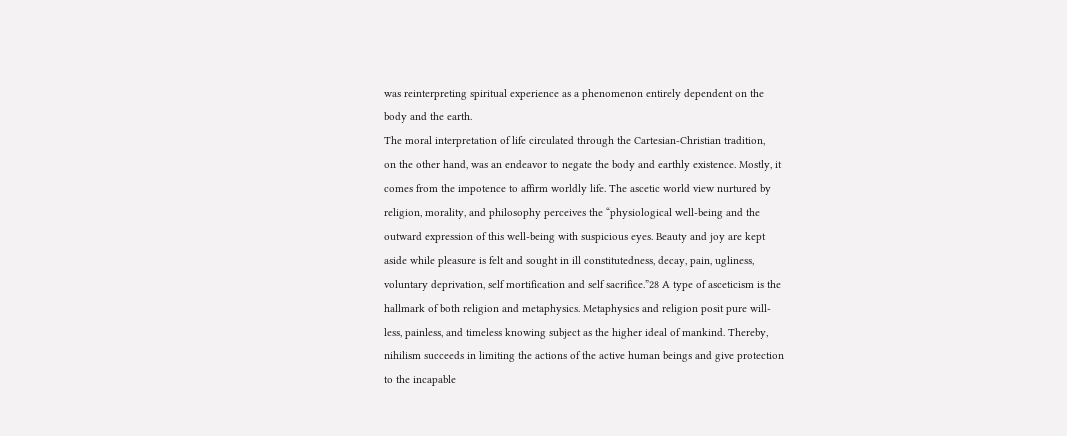was reinterpreting spiritual experience as a phenomenon entirely dependent on the
body and the earth.
The moral interpretation of life circulated through the Cartesian-Christian tradition,
on the other hand, was an endeavor to negate the body and earthly existence. Mostly, it
comes from the impotence to affirm worldly life. The ascetic world view nurtured by
religion, morality, and philosophy perceives the “physiological well-being and the
outward expression of this well-being with suspicious eyes. Beauty and joy are kept
aside while pleasure is felt and sought in ill constitutedness, decay, pain, ugliness,
voluntary deprivation, self mortification and self sacrifice.”28 A type of asceticism is the
hallmark of both religion and metaphysics. Metaphysics and religion posit pure will-
less, painless, and timeless knowing subject as the higher ideal of mankind. Thereby,
nihilism succeeds in limiting the actions of the active human beings and give protection
to the incapable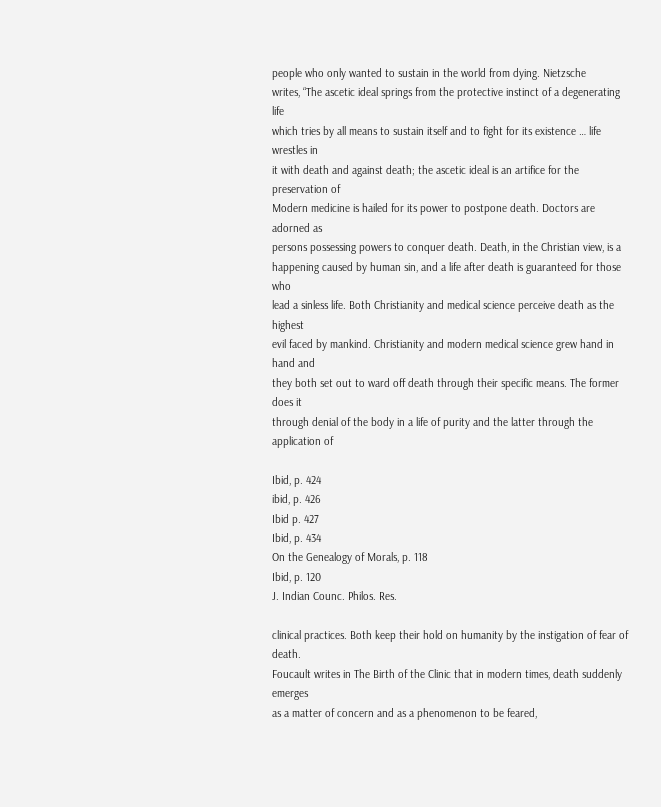people who only wanted to sustain in the world from dying. Nietzsche
writes, “The ascetic ideal springs from the protective instinct of a degenerating life
which tries by all means to sustain itself and to fight for its existence … life wrestles in
it with death and against death; the ascetic ideal is an artifice for the preservation of
Modern medicine is hailed for its power to postpone death. Doctors are adorned as
persons possessing powers to conquer death. Death, in the Christian view, is a
happening caused by human sin, and a life after death is guaranteed for those who
lead a sinless life. Both Christianity and medical science perceive death as the highest
evil faced by mankind. Christianity and modern medical science grew hand in hand and
they both set out to ward off death through their specific means. The former does it
through denial of the body in a life of purity and the latter through the application of

Ibid, p. 424
ibid, p. 426
Ibid p. 427
Ibid, p. 434
On the Genealogy of Morals, p. 118
Ibid, p. 120
J. Indian Counc. Philos. Res.

clinical practices. Both keep their hold on humanity by the instigation of fear of death.
Foucault writes in The Birth of the Clinic that in modern times, death suddenly emerges
as a matter of concern and as a phenomenon to be feared,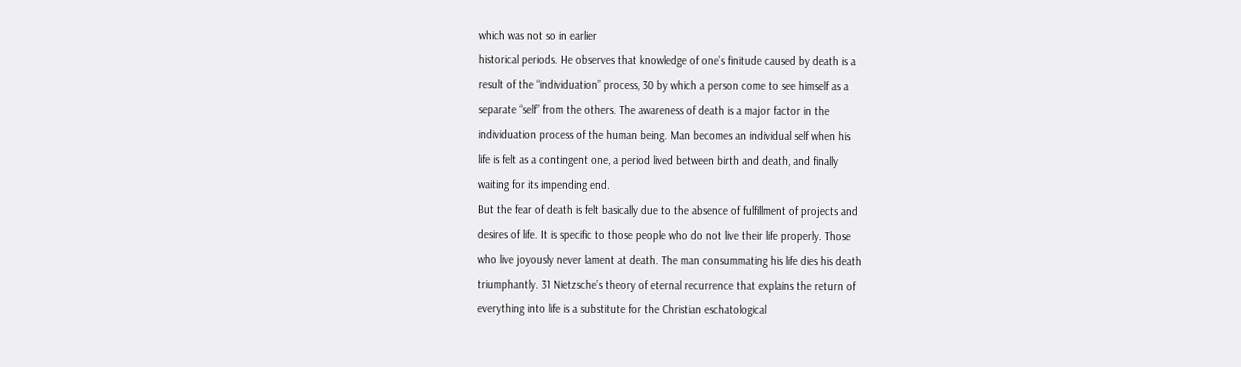which was not so in earlier
historical periods. He observes that knowledge of one’s finitude caused by death is a
result of the “individuation” process, 30 by which a person come to see himself as a
separate “self” from the others. The awareness of death is a major factor in the
individuation process of the human being. Man becomes an individual self when his
life is felt as a contingent one, a period lived between birth and death, and finally
waiting for its impending end.
But the fear of death is felt basically due to the absence of fulfillment of projects and
desires of life. It is specific to those people who do not live their life properly. Those
who live joyously never lament at death. The man consummating his life dies his death
triumphantly. 31 Nietzsche’s theory of eternal recurrence that explains the return of
everything into life is a substitute for the Christian eschatological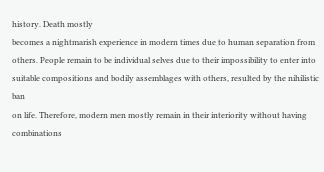history. Death mostly
becomes a nightmarish experience in modern times due to human separation from
others. People remain to be individual selves due to their impossibility to enter into
suitable compositions and bodily assemblages with others, resulted by the nihilistic ban
on life. Therefore, modern men mostly remain in their interiority without having
combinations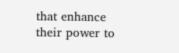that enhance their power to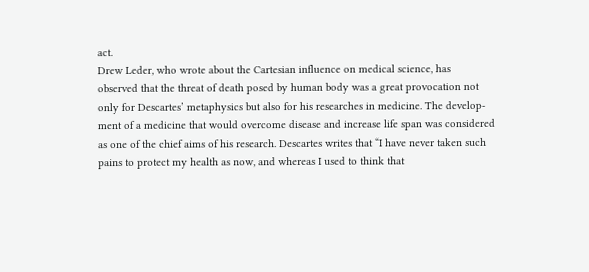act.
Drew Leder, who wrote about the Cartesian influence on medical science, has
observed that the threat of death posed by human body was a great provocation not
only for Descartes’ metaphysics but also for his researches in medicine. The develop-
ment of a medicine that would overcome disease and increase life span was considered
as one of the chief aims of his research. Descartes writes that “I have never taken such
pains to protect my health as now, and whereas I used to think that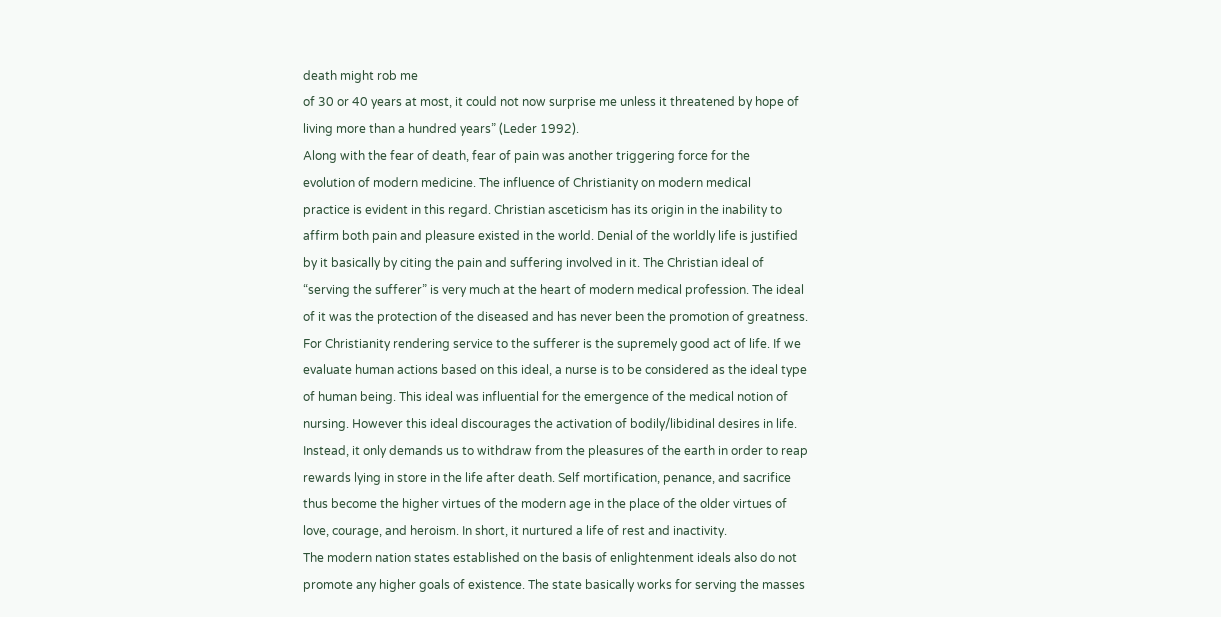death might rob me
of 30 or 40 years at most, it could not now surprise me unless it threatened by hope of
living more than a hundred years” (Leder 1992).
Along with the fear of death, fear of pain was another triggering force for the
evolution of modern medicine. The influence of Christianity on modern medical
practice is evident in this regard. Christian asceticism has its origin in the inability to
affirm both pain and pleasure existed in the world. Denial of the worldly life is justified
by it basically by citing the pain and suffering involved in it. The Christian ideal of
“serving the sufferer” is very much at the heart of modern medical profession. The ideal
of it was the protection of the diseased and has never been the promotion of greatness.
For Christianity rendering service to the sufferer is the supremely good act of life. If we
evaluate human actions based on this ideal, a nurse is to be considered as the ideal type
of human being. This ideal was influential for the emergence of the medical notion of
nursing. However this ideal discourages the activation of bodily/libidinal desires in life.
Instead, it only demands us to withdraw from the pleasures of the earth in order to reap
rewards lying in store in the life after death. Self mortification, penance, and sacrifice
thus become the higher virtues of the modern age in the place of the older virtues of
love, courage, and heroism. In short, it nurtured a life of rest and inactivity.
The modern nation states established on the basis of enlightenment ideals also do not
promote any higher goals of existence. The state basically works for serving the masses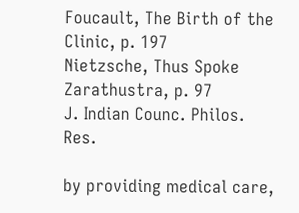Foucault, The Birth of the Clinic, p. 197
Nietzsche, Thus Spoke Zarathustra, p. 97
J. Indian Counc. Philos. Res.

by providing medical care,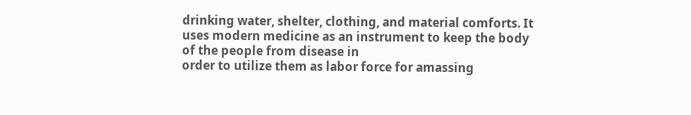drinking water, shelter, clothing, and material comforts. It
uses modern medicine as an instrument to keep the body of the people from disease in
order to utilize them as labor force for amassing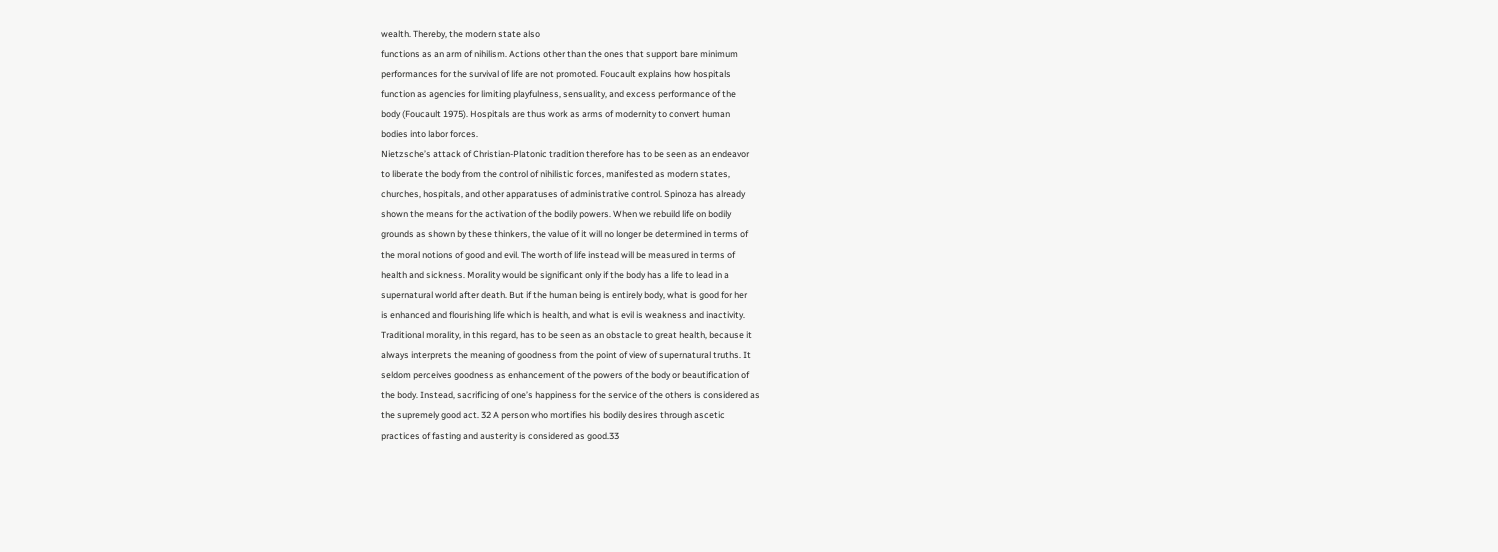wealth. Thereby, the modern state also
functions as an arm of nihilism. Actions other than the ones that support bare minimum
performances for the survival of life are not promoted. Foucault explains how hospitals
function as agencies for limiting playfulness, sensuality, and excess performance of the
body (Foucault 1975). Hospitals are thus work as arms of modernity to convert human
bodies into labor forces.
Nietzsche’s attack of Christian-Platonic tradition therefore has to be seen as an endeavor
to liberate the body from the control of nihilistic forces, manifested as modern states,
churches, hospitals, and other apparatuses of administrative control. Spinoza has already
shown the means for the activation of the bodily powers. When we rebuild life on bodily
grounds as shown by these thinkers, the value of it will no longer be determined in terms of
the moral notions of good and evil. The worth of life instead will be measured in terms of
health and sickness. Morality would be significant only if the body has a life to lead in a
supernatural world after death. But if the human being is entirely body, what is good for her
is enhanced and flourishing life which is health, and what is evil is weakness and inactivity.
Traditional morality, in this regard, has to be seen as an obstacle to great health, because it
always interprets the meaning of goodness from the point of view of supernatural truths. It
seldom perceives goodness as enhancement of the powers of the body or beautification of
the body. Instead, sacrificing of one’s happiness for the service of the others is considered as
the supremely good act. 32 A person who mortifies his bodily desires through ascetic
practices of fasting and austerity is considered as good.33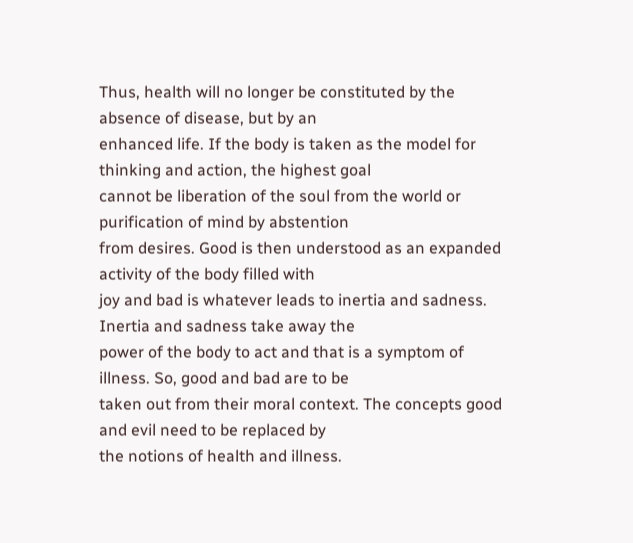Thus, health will no longer be constituted by the absence of disease, but by an
enhanced life. If the body is taken as the model for thinking and action, the highest goal
cannot be liberation of the soul from the world or purification of mind by abstention
from desires. Good is then understood as an expanded activity of the body filled with
joy and bad is whatever leads to inertia and sadness. Inertia and sadness take away the
power of the body to act and that is a symptom of illness. So, good and bad are to be
taken out from their moral context. The concepts good and evil need to be replaced by
the notions of health and illness.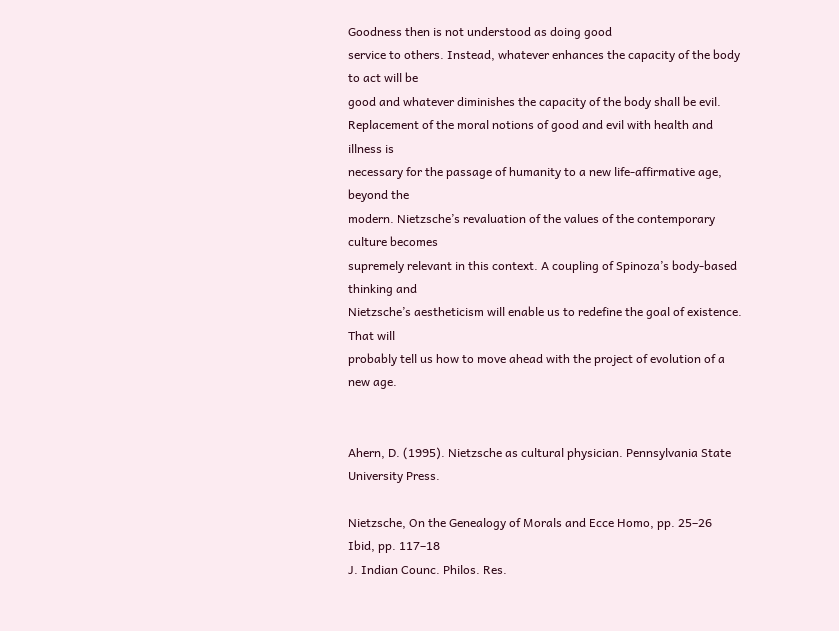Goodness then is not understood as doing good
service to others. Instead, whatever enhances the capacity of the body to act will be
good and whatever diminishes the capacity of the body shall be evil.
Replacement of the moral notions of good and evil with health and illness is
necessary for the passage of humanity to a new life-affirmative age, beyond the
modern. Nietzsche’s revaluation of the values of the contemporary culture becomes
supremely relevant in this context. A coupling of Spinoza’s body-based thinking and
Nietzsche’s aestheticism will enable us to redefine the goal of existence. That will
probably tell us how to move ahead with the project of evolution of a new age.


Ahern, D. (1995). Nietzsche as cultural physician. Pennsylvania State University Press.

Nietzsche, On the Genealogy of Morals and Ecce Homo, pp. 25–26
Ibid, pp. 117–18
J. Indian Counc. Philos. Res.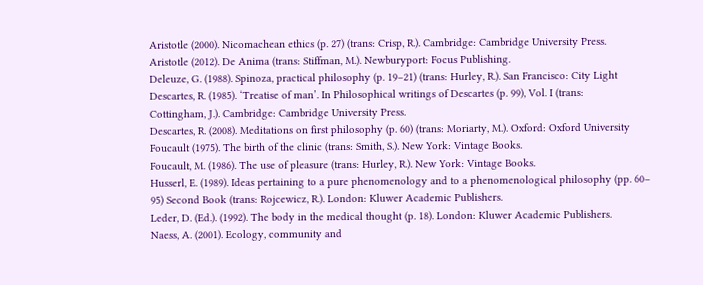Aristotle (2000). Nicomachean ethics (p. 27) (trans: Crisp, R.). Cambridge: Cambridge University Press.
Aristotle (2012). De Anima (trans: Stiffman, M.). Newburyport: Focus Publishing.
Deleuze, G. (1988). Spinoza, practical philosophy (p. 19–21) (trans: Hurley, R.). San Francisco: City Light
Descartes, R. (1985). ‘Treatise of man’. In Philosophical writings of Descartes (p. 99), Vol. I (trans:
Cottingham, J.). Cambridge: Cambridge University Press.
Descartes, R. (2008). Meditations on first philosophy (p. 60) (trans: Moriarty, M.). Oxford: Oxford University
Foucault (1975). The birth of the clinic (trans: Smith, S.). New York: Vintage Books.
Foucault, M. (1986). The use of pleasure (trans: Hurley, R.). New York: Vintage Books.
Husserl, E. (1989). Ideas pertaining to a pure phenomenology and to a phenomenological philosophy (pp. 60–
95) Second Book (trans: Rojcewicz, R.). London: Kluwer Academic Publishers.
Leder, D. (Ed.). (1992). The body in the medical thought (p. 18). London: Kluwer Academic Publishers.
Naess, A. (2001). Ecology, community and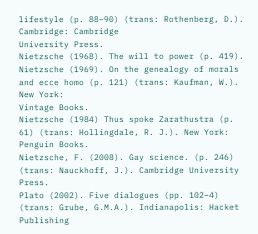lifestyle (p. 88–90) (trans: Rothenberg, D.). Cambridge: Cambridge
University Press.
Nietzsche (1968). The will to power (p. 419).
Nietzsche (1969). On the genealogy of morals and ecce homo (p. 121) (trans: Kaufman, W.). New York:
Vintage Books.
Nietzsche (1984) Thus spoke Zarathustra (p. 61) (trans: Hollingdale, R. J.). New York: Penguin Books.
Nietzsche, F. (2008). Gay science. (p. 246) (trans: Nauckhoff, J.). Cambridge University Press.
Plato (2002). Five dialogues (pp. 102–4) (trans: Grube, G.M.A.). Indianapolis: Hacket Publishing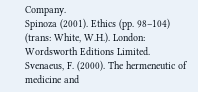Company.
Spinoza (2001). Ethics (pp. 98–104) (trans: White, W.H.). London: Wordsworth Editions Limited.
Svenaeus, F. (2000). The hermeneutic of medicine and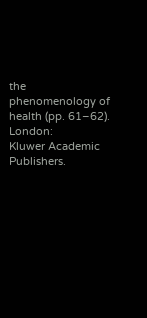the phenomenology of health (pp. 61–62). London:
Kluwer Academic Publishers.